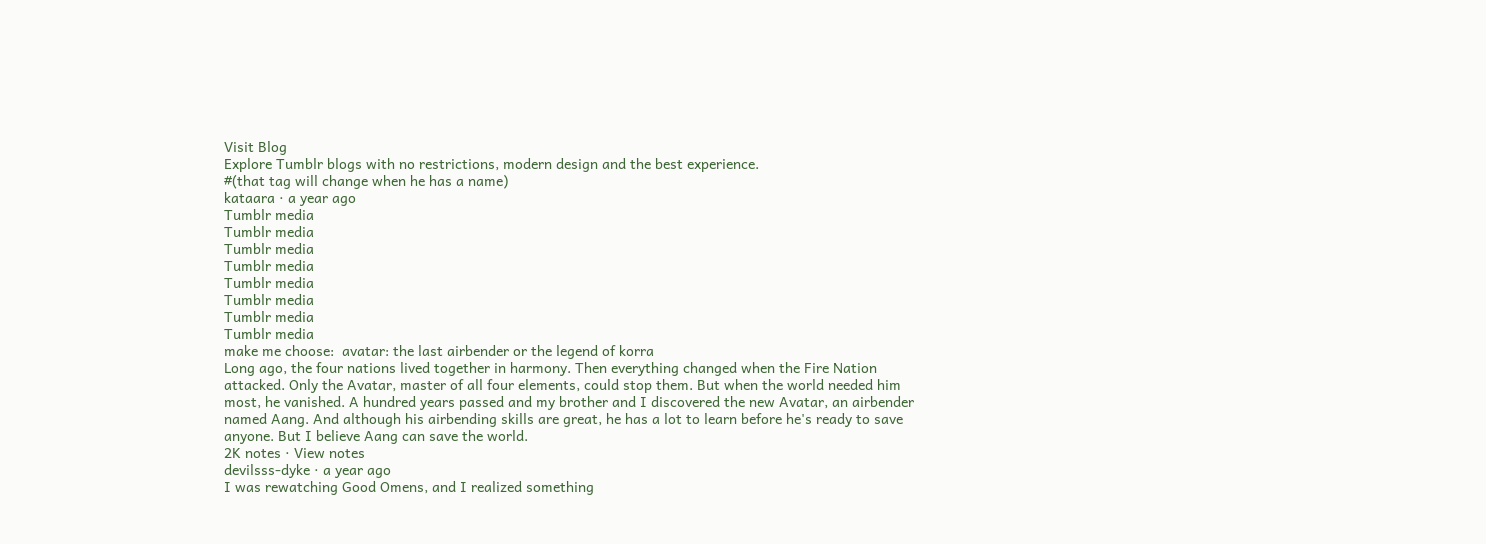Visit Blog
Explore Tumblr blogs with no restrictions, modern design and the best experience.
#(that tag will change when he has a name)
kataara · a year ago
Tumblr media
Tumblr media
Tumblr media
Tumblr media
Tumblr media
Tumblr media
Tumblr media
Tumblr media
make me choose:  avatar: the last airbender or the legend of korra
Long ago, the four nations lived together in harmony. Then everything changed when the Fire Nation attacked. Only the Avatar, master of all four elements, could stop them. But when the world needed him most, he vanished. A hundred years passed and my brother and I discovered the new Avatar, an airbender named Aang. And although his airbending skills are great, he has a lot to learn before he's ready to save anyone. But I believe Aang can save the world.
2K notes · View notes
devilsss-dyke · a year ago
I was rewatching Good Omens, and I realized something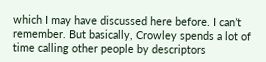which I may have discussed here before. I can’t remember. But basically, Crowley spends a lot of time calling other people by descriptors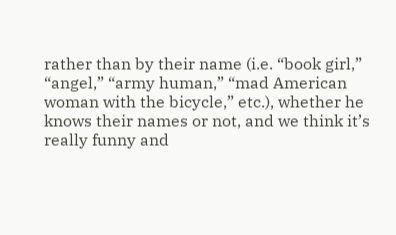rather than by their name (i.e. “book girl,” “angel,” “army human,” “mad American woman with the bicycle,” etc.), whether he knows their names or not, and we think it’s really funny and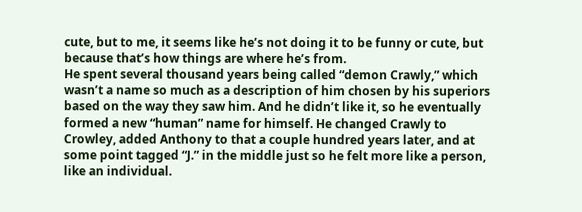cute, but to me, it seems like he’s not doing it to be funny or cute, but because that’s how things are where he’s from.
He spent several thousand years being called “demon Crawly,” which wasn’t a name so much as a description of him chosen by his superiors based on the way they saw him. And he didn’t like it, so he eventually formed a new “human” name for himself. He changed Crawly to Crowley, added Anthony to that a couple hundred years later, and at some point tagged “J.” in the middle just so he felt more like a person, like an individual.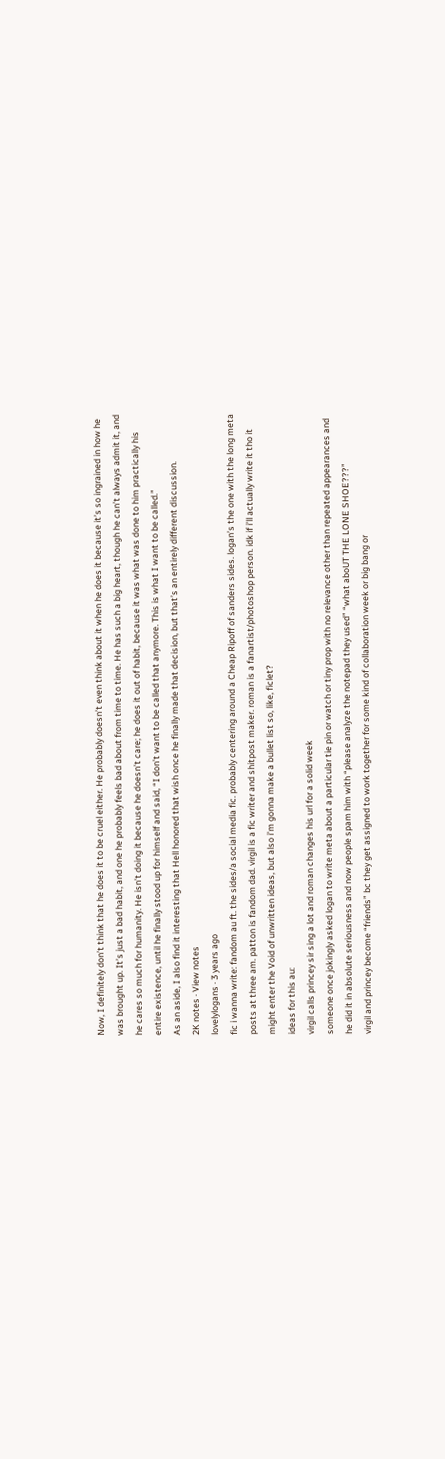Now, I definitely don’t think that he does it to be cruel either. He probably doesn’t even think about it when he does it because it’s so ingrained in how he was brought up. It’s just a bad habit, and one he probably feels bad about from time to time. He has such a big heart, though he can’t always admit it, and he cares so much for humanity. He isn’t doing it because he doesn’t care; he does it out of habit, because it was what was done to him practically his entire existence, until he finally stood up for himself and said, “I don’t want to be called that anymore. This is what I want to be called.”
As an aside, I also find it interesting that Hell honored that wish once he finally made that decision, but that’s an entirely different discussion.
2K notes · View notes
lovelylogans · 3 years ago
fic i wanna write: fandom au ft. the sides/a social media fic. probably centering around a Cheap Ripoff of sanders sides. logan’s the one with the long meta posts at three am. patton is fandom dad. virgil is a fic writer and shitpost maker. roman is a fanartist/photoshop person. idk if i’ll actually write it tho it might enter the Void of unwritten ideas, but also i’m gonna make a bullet list so, like, ficlet?
ideas for this au:
virgil calls princey sir sing a lot and roman changes his url for a solid week
someone once jokingly asked logan to write meta about a particular tie pin or watch or tiny prop with no relevance other than repeated appearances and he did it in absolute seriousness and now people spam him with “please analyze the notepad they used” “what aboUT THE LONE SHOE???”
virgil and princey become “friends” bc they get assigned to work together for some kind of collaboration week or big bang or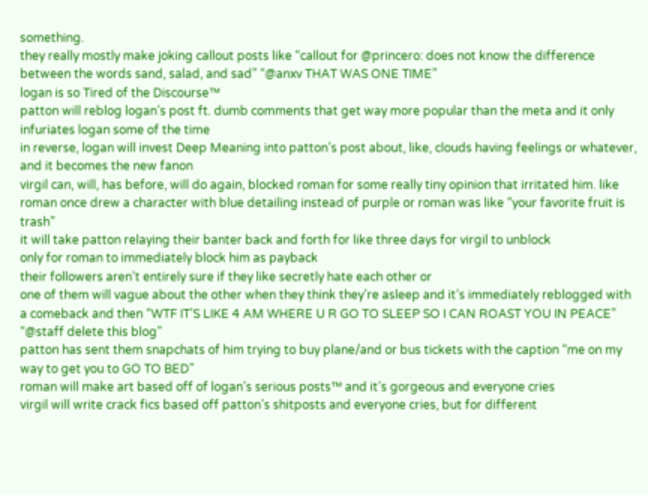something.
they really mostly make joking callout posts like “callout for @princero: does not know the difference between the words sand, salad, and sad” “@anxv THAT WAS ONE TIME”
logan is so Tired of the Discourse™
patton will reblog logan’s post ft. dumb comments that get way more popular than the meta and it only infuriates logan some of the time
in reverse, logan will invest Deep Meaning into patton’s post about, like, clouds having feelings or whatever, and it becomes the new fanon
virgil can, will, has before, will do again, blocked roman for some really tiny opinion that irritated him. like roman once drew a character with blue detailing instead of purple or roman was like “your favorite fruit is trash”
it will take patton relaying their banter back and forth for like three days for virgil to unblock
only for roman to immediately block him as payback
their followers aren’t entirely sure if they like secretly hate each other or
one of them will vague about the other when they think they’re asleep and it’s immediately reblogged with a comeback and then “WTF IT’S LIKE 4 AM WHERE U R GO TO SLEEP SO I CAN ROAST YOU IN PEACE”
“@staff delete this blog”
patton has sent them snapchats of him trying to buy plane/and or bus tickets with the caption “me on my way to get you to GO TO BED”
roman will make art based off of logan’s serious posts™ and it’s gorgeous and everyone cries
virgil will write crack fics based off patton’s shitposts and everyone cries, but for different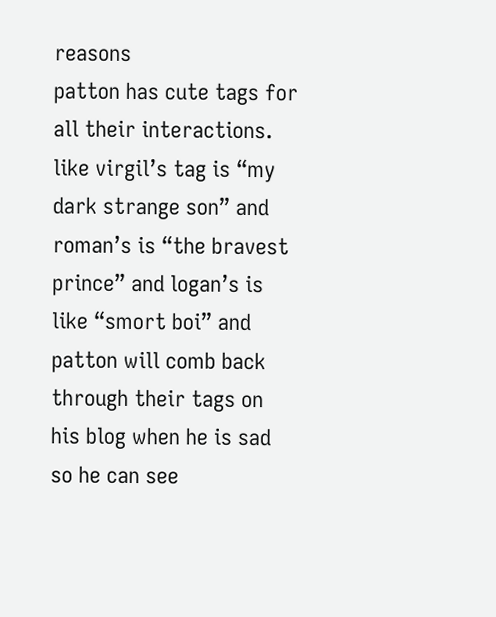reasons
patton has cute tags for all their interactions. like virgil’s tag is “my dark strange son” and roman’s is “the bravest prince” and logan’s is like “smort boi” and patton will comb back through their tags on his blog when he is sad so he can see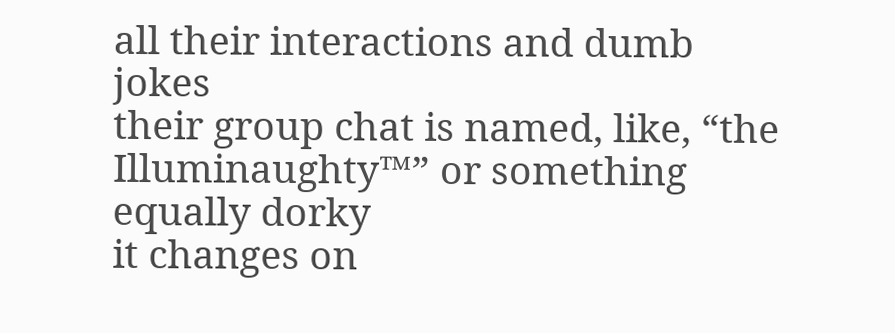all their interactions and dumb jokes
their group chat is named, like, “the Illuminaughty™” or something equally dorky
it changes on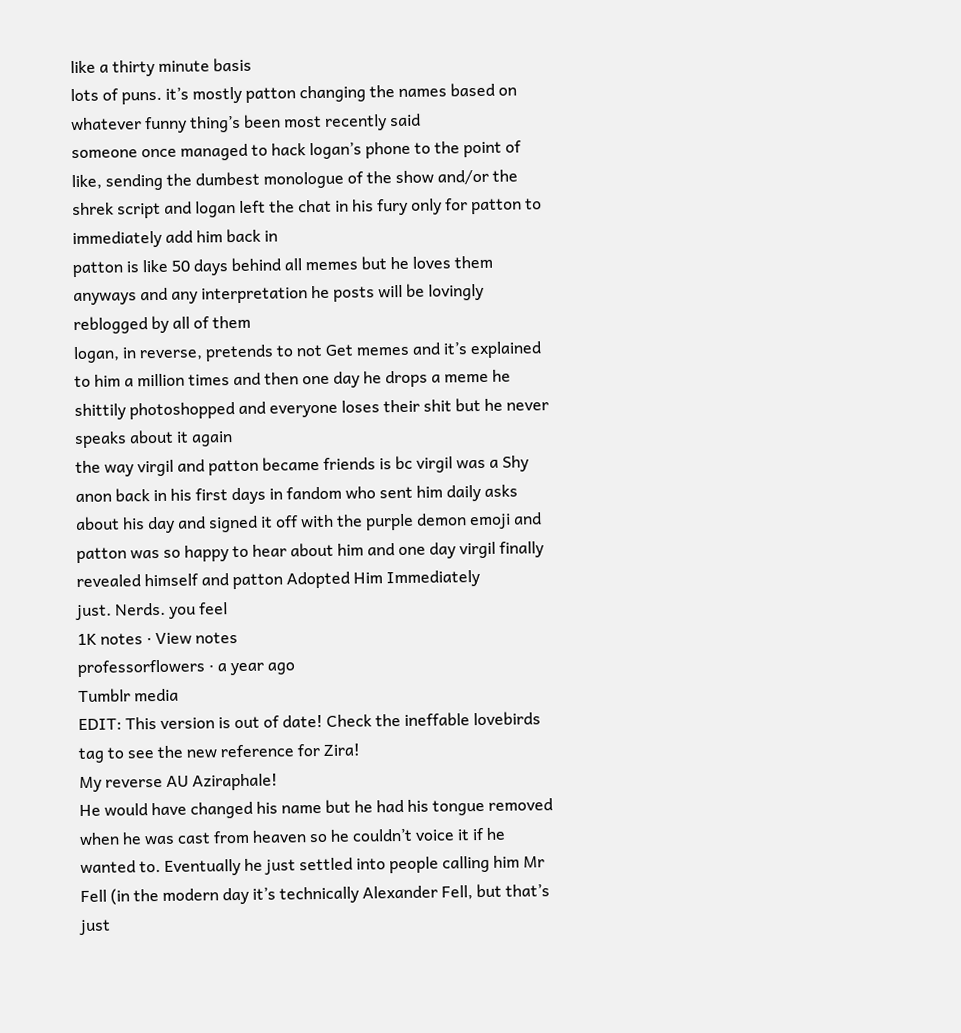like a thirty minute basis
lots of puns. it’s mostly patton changing the names based on whatever funny thing’s been most recently said
someone once managed to hack logan’s phone to the point of like, sending the dumbest monologue of the show and/or the shrek script and logan left the chat in his fury only for patton to immediately add him back in
patton is like 50 days behind all memes but he loves them anyways and any interpretation he posts will be lovingly reblogged by all of them
logan, in reverse, pretends to not Get memes and it’s explained to him a million times and then one day he drops a meme he shittily photoshopped and everyone loses their shit but he never speaks about it again
the way virgil and patton became friends is bc virgil was a Shy anon back in his first days in fandom who sent him daily asks about his day and signed it off with the purple demon emoji and patton was so happy to hear about him and one day virgil finally revealed himself and patton Adopted Him Immediately
just. Nerds. you feel
1K notes · View notes
professorflowers · a year ago
Tumblr media
EDIT: This version is out of date! Check the ineffable lovebirds tag to see the new reference for Zira!
My reverse AU Aziraphale!
He would have changed his name but he had his tongue removed when he was cast from heaven so he couldn’t voice it if he wanted to. Eventually he just settled into people calling him Mr Fell (in the modern day it’s technically Alexander Fell, but that’s just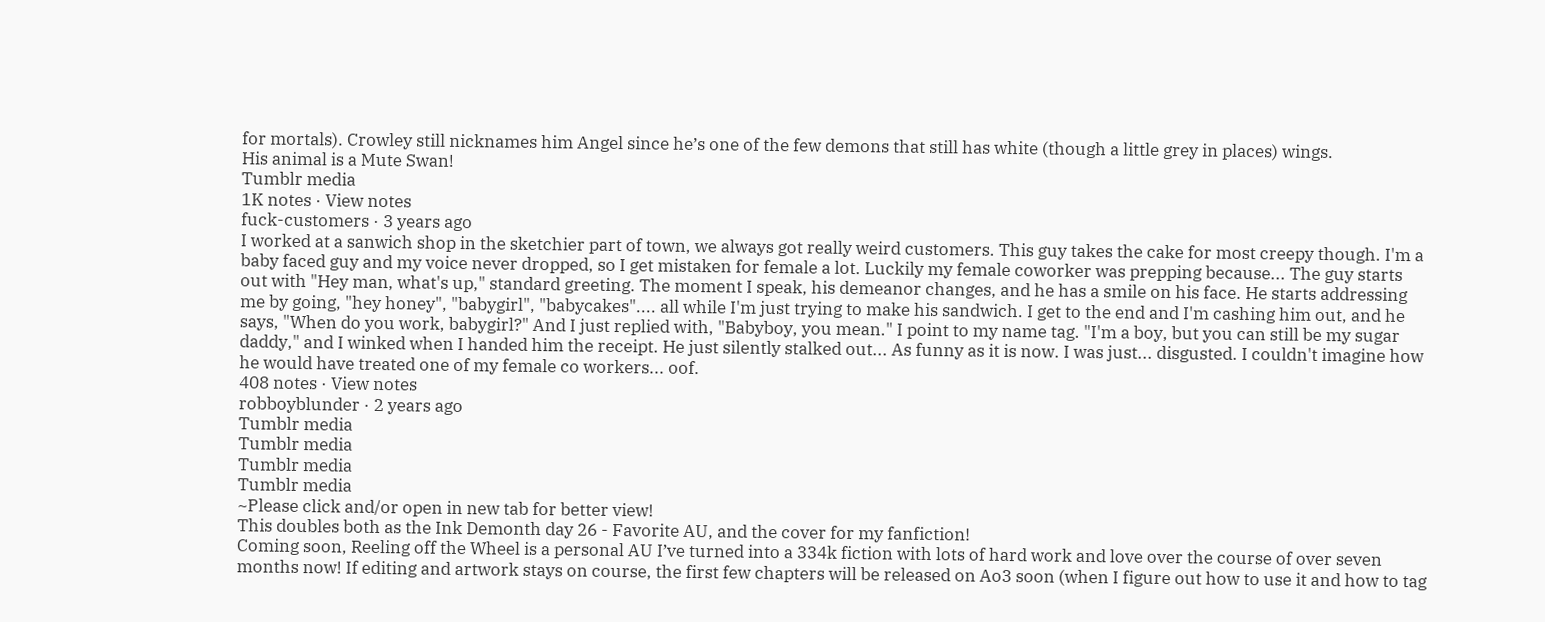for mortals). Crowley still nicknames him Angel since he’s one of the few demons that still has white (though a little grey in places) wings.
His animal is a Mute Swan!
Tumblr media
1K notes · View notes
fuck-customers · 3 years ago
I worked at a sanwich shop in the sketchier part of town, we always got really weird customers. This guy takes the cake for most creepy though. I'm a baby faced guy and my voice never dropped, so I get mistaken for female a lot. Luckily my female coworker was prepping because... The guy starts out with "Hey man, what's up," standard greeting. The moment I speak, his demeanor changes, and he has a smile on his face. He starts addressing me by going, "hey honey", "babygirl", "babycakes".... all while I'm just trying to make his sandwich. I get to the end and I'm cashing him out, and he says, "When do you work, babygirl?" And I just replied with, "Babyboy, you mean." I point to my name tag. "I'm a boy, but you can still be my sugar daddy," and I winked when I handed him the receipt. He just silently stalked out... As funny as it is now. I was just... disgusted. I couldn't imagine how he would have treated one of my female co workers... oof.
408 notes · View notes
robboyblunder · 2 years ago
Tumblr media
Tumblr media
Tumblr media
Tumblr media
~Please click and/or open in new tab for better view!
This doubles both as the Ink Demonth day 26 - Favorite AU, and the cover for my fanfiction!
Coming soon, Reeling off the Wheel is a personal AU I’ve turned into a 334k fiction with lots of hard work and love over the course of over seven months now! If editing and artwork stays on course, the first few chapters will be released on Ao3 soon (when I figure out how to use it and how to tag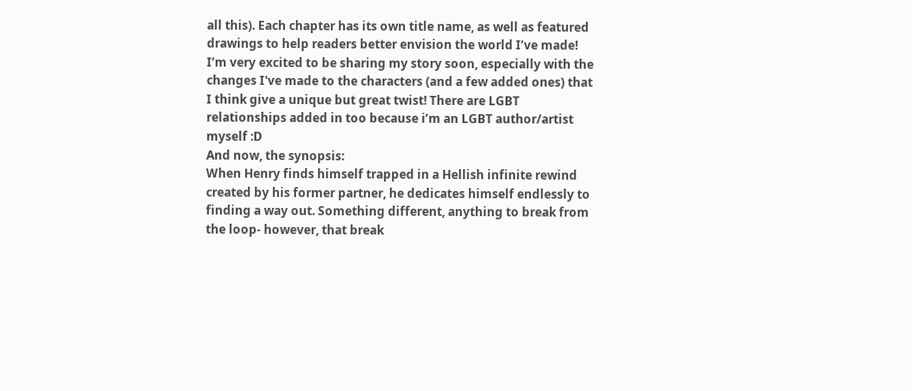all this). Each chapter has its own title name, as well as featured drawings to help readers better envision the world I’ve made!
I’m very excited to be sharing my story soon, especially with the changes I've made to the characters (and a few added ones) that I think give a unique but great twist! There are LGBT relationships added in too because i’m an LGBT author/artist myself :D
And now, the synopsis:
When Henry finds himself trapped in a Hellish infinite rewind created by his former partner, he dedicates himself endlessly to finding a way out. Something different, anything to break from the loop- however, that break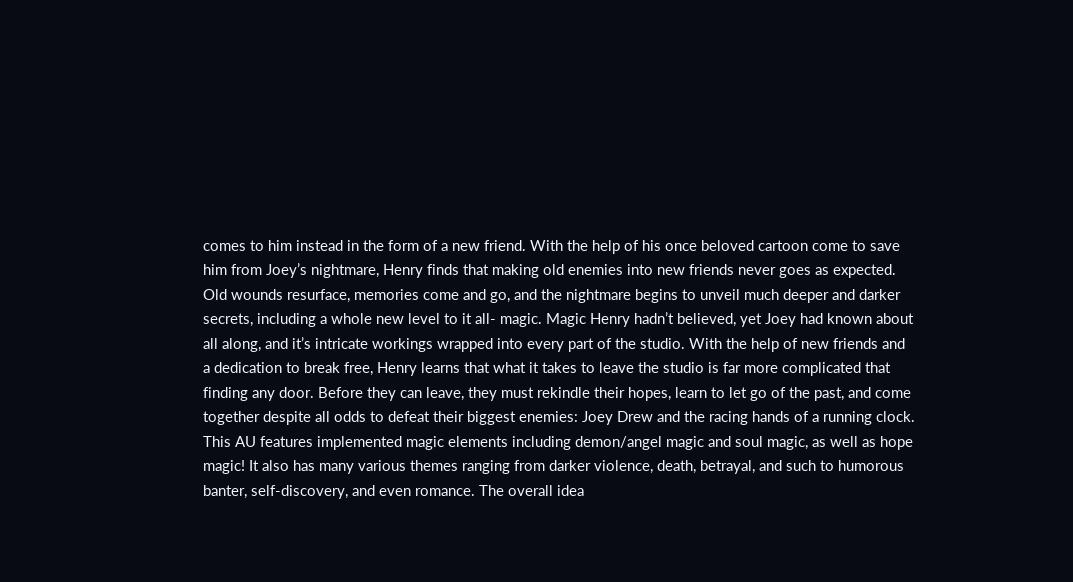comes to him instead in the form of a new friend. With the help of his once beloved cartoon come to save him from Joey’s nightmare, Henry finds that making old enemies into new friends never goes as expected. Old wounds resurface, memories come and go, and the nightmare begins to unveil much deeper and darker secrets, including a whole new level to it all- magic. Magic Henry hadn’t believed, yet Joey had known about all along, and it’s intricate workings wrapped into every part of the studio. With the help of new friends and a dedication to break free, Henry learns that what it takes to leave the studio is far more complicated that finding any door. Before they can leave, they must rekindle their hopes, learn to let go of the past, and come together despite all odds to defeat their biggest enemies: Joey Drew and the racing hands of a running clock.
This AU features implemented magic elements including demon/angel magic and soul magic, as well as hope magic! It also has many various themes ranging from darker violence, death, betrayal, and such to humorous banter, self-discovery, and even romance. The overall idea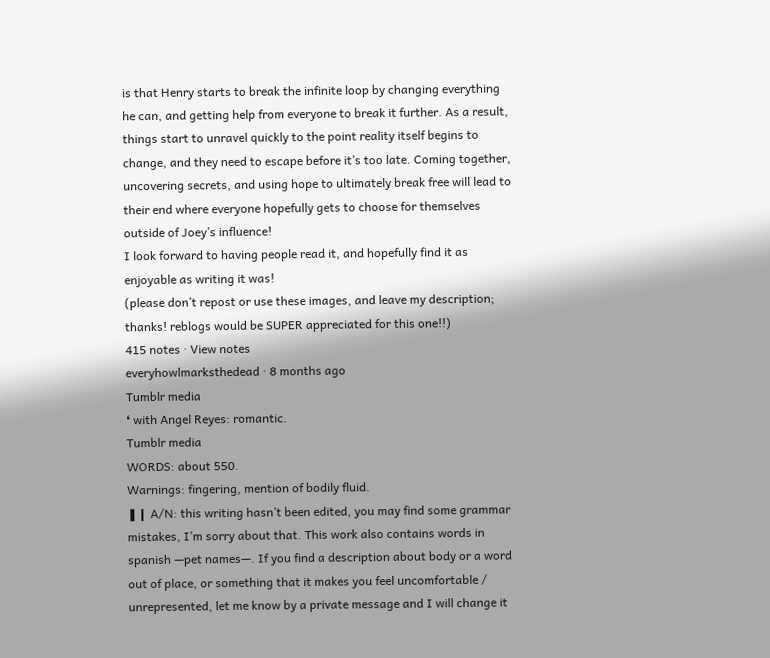is that Henry starts to break the infinite loop by changing everything he can, and getting help from everyone to break it further. As a result, things start to unravel quickly to the point reality itself begins to change, and they need to escape before it’s too late. Coming together, uncovering secrets, and using hope to ultimately break free will lead to their end where everyone hopefully gets to choose for themselves outside of Joey’s influence!
I look forward to having people read it, and hopefully find it as enjoyable as writing it was!
(please don’t repost or use these images, and leave my description; thanks! reblogs would be SUPER appreciated for this one!!)
415 notes · View notes
everyhowlmarksthedead · 8 months ago
Tumblr media
❛ with Angel Reyes: romantic.
Tumblr media
WORDS: about 550.
Warnings: fingering, mention of bodily fluid.
❚❙ A/N: this writing hasn’t been edited, you may find some grammar mistakes, I’m sorry about that. This work also contains words in spanish —pet names—. If you find a description about body or a word out of place, or something that it makes you feel uncomfortable / unrepresented, let me know by a private message and I will change it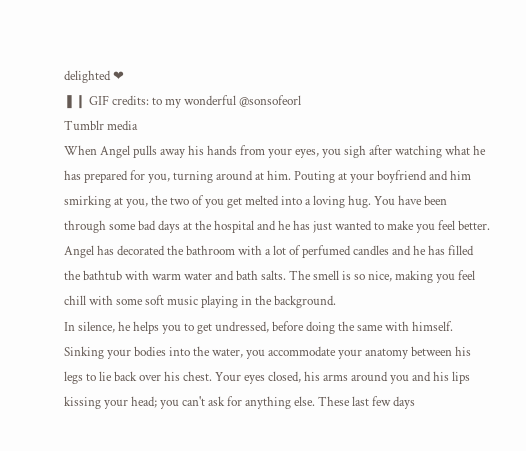delighted ❤
❚❙ GIF credits: to my wonderful @sonsofeorl
Tumblr media
When Angel pulls away his hands from your eyes, you sigh after watching what he has prepared for you, turning around at him. Pouting at your boyfriend and him smirking at you, the two of you get melted into a loving hug. You have been through some bad days at the hospital and he has just wanted to make you feel better. Angel has decorated the bathroom with a lot of perfumed candles and he has filled the bathtub with warm water and bath salts. The smell is so nice, making you feel chill with some soft music playing in the background.
In silence, he helps you to get undressed, before doing the same with himself. Sinking your bodies into the water, you accommodate your anatomy between his legs to lie back over his chest. Your eyes closed, his arms around you and his lips kissing your head; you can't ask for anything else. These last few days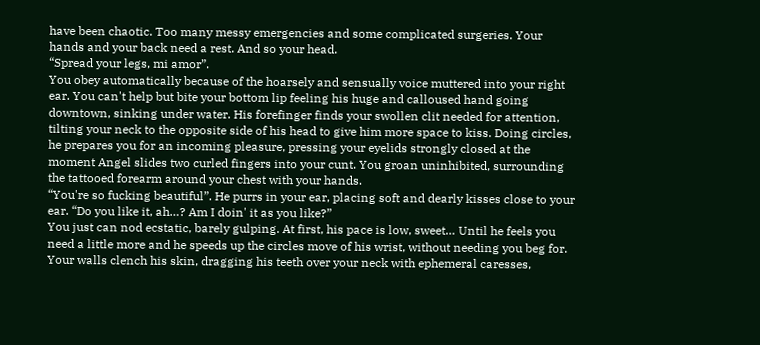have been chaotic. Too many messy emergencies and some complicated surgeries. Your hands and your back need a rest. And so your head.
“Spread your legs, mi amor”.
You obey automatically because of the hoarsely and sensually voice muttered into your right ear. You can't help but bite your bottom lip feeling his huge and calloused hand going downtown, sinking under water. His forefinger finds your swollen clit needed for attention, tilting your neck to the opposite side of his head to give him more space to kiss. Doing circles, he prepares you for an incoming pleasure, pressing your eyelids strongly closed at the moment Angel slides two curled fingers into your cunt. You groan uninhibited, surrounding the tattooed forearm around your chest with your hands.
“You're so fucking beautiful”. He purrs in your ear, placing soft and dearly kisses close to your ear. “Do you like it, ah…? Am I doin' it as you like?”
You just can nod ecstatic, barely gulping. At first, his pace is low, sweet… Until he feels you need a little more and he speeds up the circles move of his wrist, without needing you beg for. Your walls clench his skin, dragging his teeth over your neck with ephemeral caresses,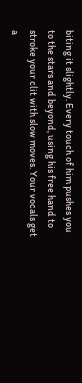biting it slightly. Every touch of him pushes you to the stars and beyond, using his free hand to stroke your clit with slow moves. Your vocals get a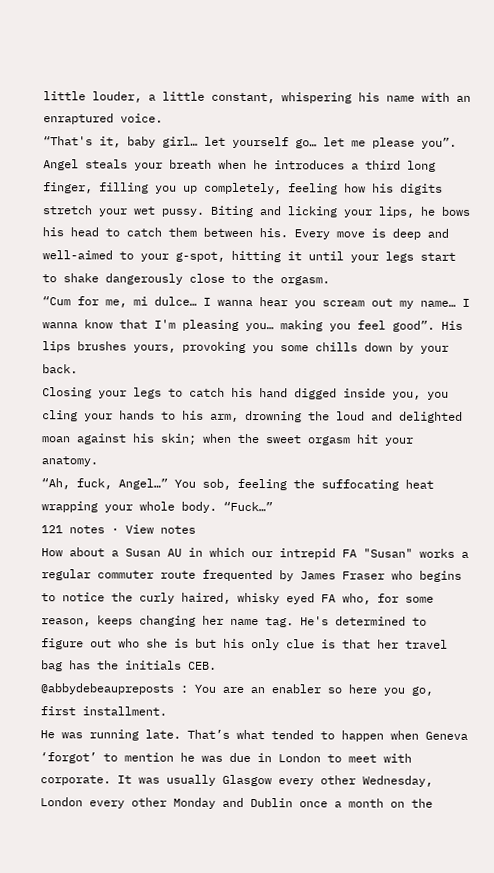little louder, a little constant, whispering his name with an enraptured voice.
“That's it, baby girl… let yourself go… let me please you”.
Angel steals your breath when he introduces a third long finger, filling you up completely, feeling how his digits stretch your wet pussy. Biting and licking your lips, he bows his head to catch them between his. Every move is deep and well-aimed to your g-spot, hitting it until your legs start to shake dangerously close to the orgasm.
“Cum for me, mi dulce… I wanna hear you scream out my name… I wanna know that I'm pleasing you… making you feel good”. His lips brushes yours, provoking you some chills down by your back.
Closing your legs to catch his hand digged inside you, you cling your hands to his arm, drowning the loud and delighted moan against his skin; when the sweet orgasm hit your anatomy.
“Ah, fuck, Angel…” You sob, feeling the suffocating heat wrapping your whole body. “Fuck…”
121 notes · View notes
How about a Susan AU in which our intrepid FA "Susan" works a regular commuter route frequented by James Fraser who begins to notice the curly haired, whisky eyed FA who, for some reason, keeps changing her name tag. He's determined to figure out who she is but his only clue is that her travel bag has the initials CEB.
@abbydebeaupreposts : You are an enabler so here you go, first installment.
He was running late. That’s what tended to happen when Geneva ‘forgot’ to mention he was due in London to meet with corporate. It was usually Glasgow every other Wednesday, London every other Monday and Dublin once a month on the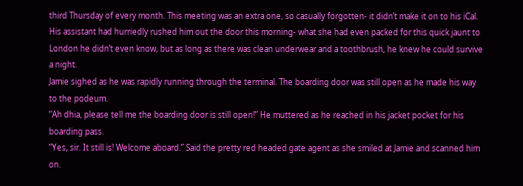third Thursday of every month. This meeting was an extra one, so casually forgotten- it didn’t make it on to his iCal.
His assistant had hurriedly rushed him out the door this morning- what she had even packed for this quick jaunt to London he didn’t even know, but as long as there was clean underwear and a toothbrush, he knew he could survive a night.
Jamie sighed as he was rapidly running through the terminal. The boarding door was still open as he made his way to the podeum.
“Ah dhia, please tell me the boarding door is still open!” He muttered as he reached in his jacket pocket for his boarding pass.
“Yes, sir. It still is! Welcome aboard.” Said the pretty red headed gate agent as she smiled at Jamie and scanned him on.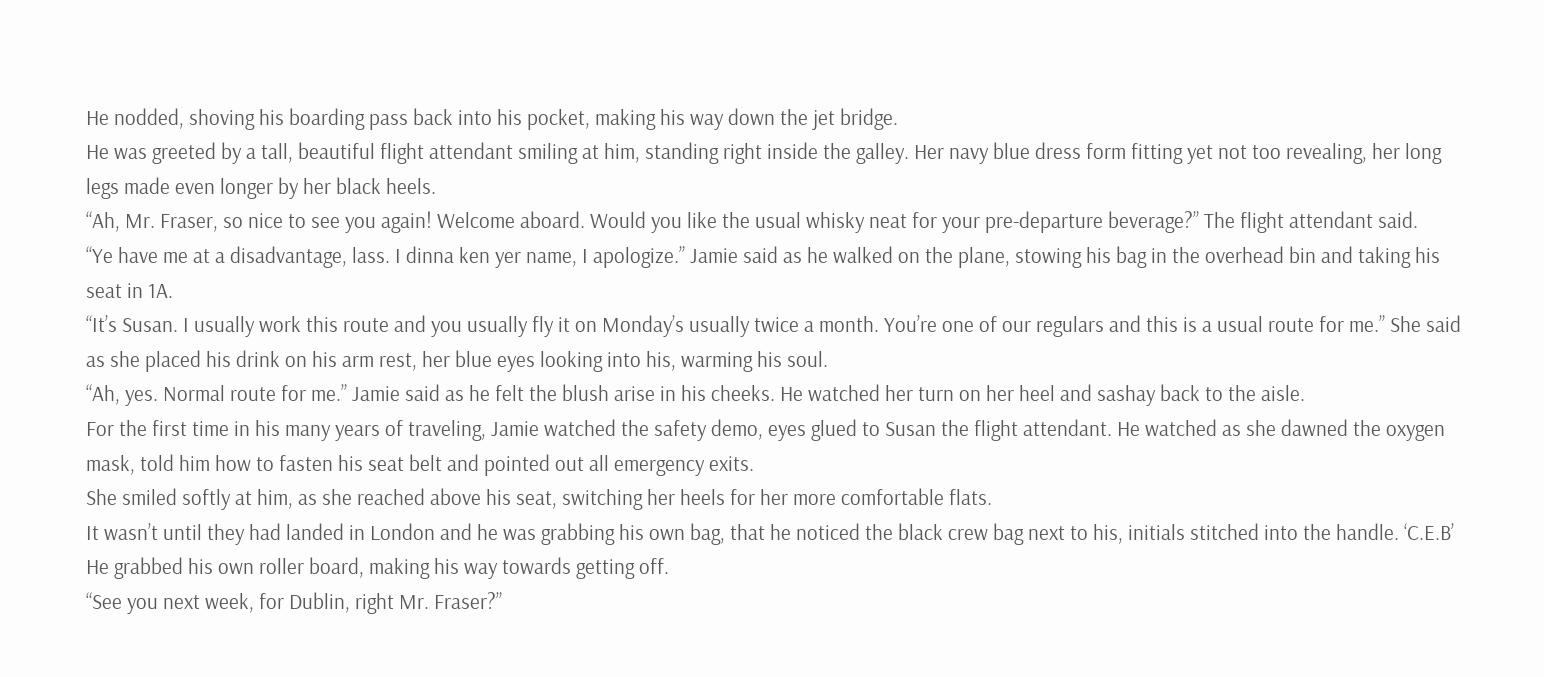He nodded, shoving his boarding pass back into his pocket, making his way down the jet bridge.
He was greeted by a tall, beautiful flight attendant smiling at him, standing right inside the galley. Her navy blue dress form fitting yet not too revealing, her long legs made even longer by her black heels.
“Ah, Mr. Fraser, so nice to see you again! Welcome aboard. Would you like the usual whisky neat for your pre-departure beverage?” The flight attendant said.
“Ye have me at a disadvantage, lass. I dinna ken yer name, I apologize.” Jamie said as he walked on the plane, stowing his bag in the overhead bin and taking his seat in 1A.
“It’s Susan. I usually work this route and you usually fly it on Monday’s usually twice a month. You’re one of our regulars and this is a usual route for me.” She said as she placed his drink on his arm rest, her blue eyes looking into his, warming his soul.
“Ah, yes. Normal route for me.” Jamie said as he felt the blush arise in his cheeks. He watched her turn on her heel and sashay back to the aisle.
For the first time in his many years of traveling, Jamie watched the safety demo, eyes glued to Susan the flight attendant. He watched as she dawned the oxygen mask, told him how to fasten his seat belt and pointed out all emergency exits.
She smiled softly at him, as she reached above his seat, switching her heels for her more comfortable flats.
It wasn’t until they had landed in London and he was grabbing his own bag, that he noticed the black crew bag next to his, initials stitched into the handle. ‘C.E.B’
He grabbed his own roller board, making his way towards getting off.
“See you next week, for Dublin, right Mr. Fraser?”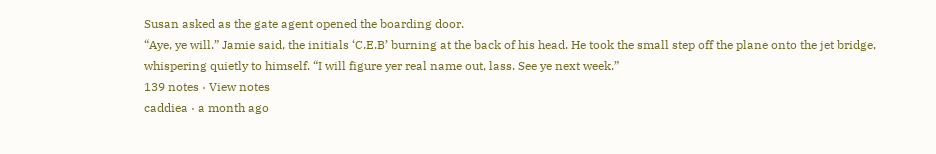Susan asked as the gate agent opened the boarding door.
“Aye, ye will.” Jamie said, the initials ‘C.E.B’ burning at the back of his head. He took the small step off the plane onto the jet bridge, whispering quietly to himself. “I will figure yer real name out, lass. See ye next week.”
139 notes · View notes
caddiea · a month ago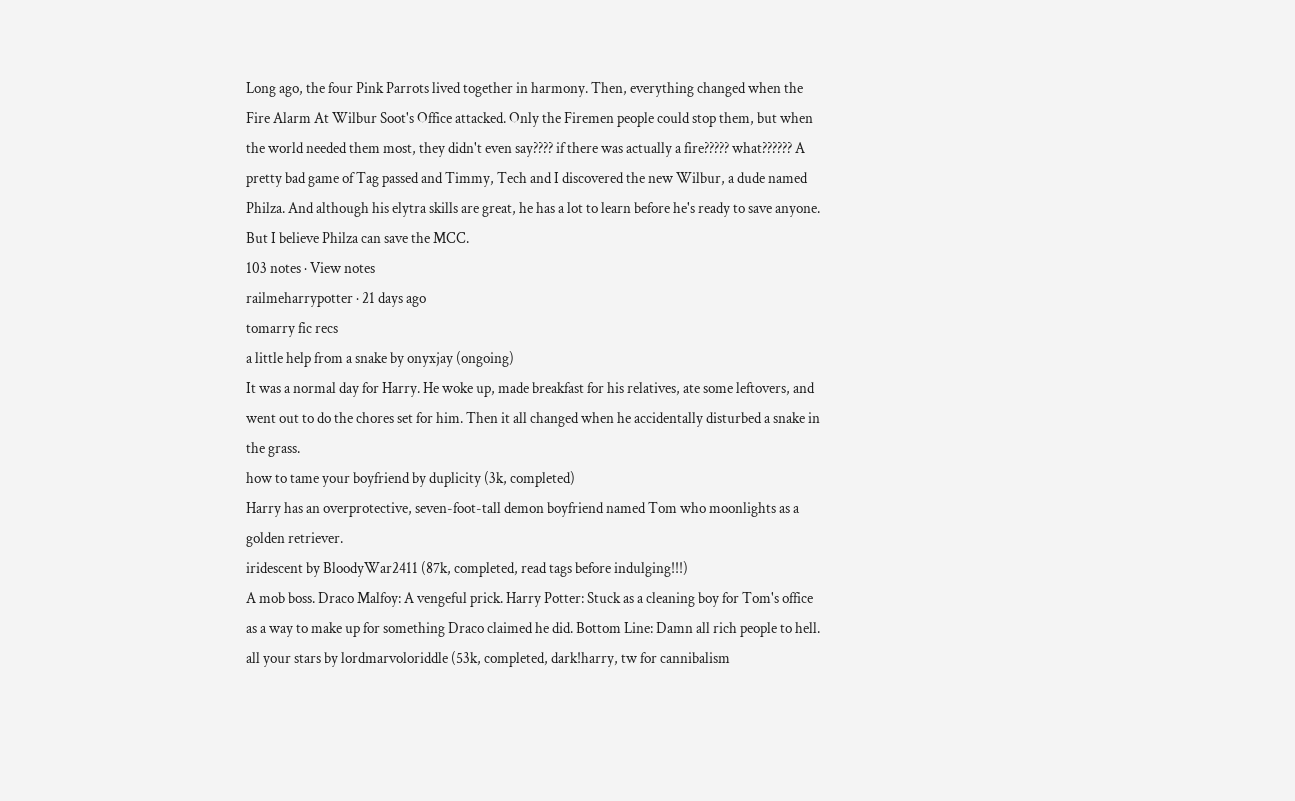Long ago, the four Pink Parrots lived together in harmony. Then, everything changed when the Fire Alarm At Wilbur Soot's Office attacked. Only the Firemen people could stop them, but when the world needed them most, they didn't even say???? if there was actually a fire????? what?????? A pretty bad game of Tag passed and Timmy, Tech and I discovered the new Wilbur, a dude named Philza. And although his elytra skills are great, he has a lot to learn before he's ready to save anyone. But I believe Philza can save the MCC.
103 notes · View notes
railmeharrypotter · 21 days ago
tomarry fic recs
a little help from a snake by onyxjay (ongoing)
It was a normal day for Harry. He woke up, made breakfast for his relatives, ate some leftovers, and went out to do the chores set for him. Then it all changed when he accidentally disturbed a snake in the grass.
how to tame your boyfriend by duplicity (3k, completed)
Harry has an overprotective, seven-foot-tall demon boyfriend named Tom who moonlights as a golden retriever.
iridescent by BloodyWar2411 (87k, completed, read tags before indulging!!!)
A mob boss. Draco Malfoy: A vengeful prick. Harry Potter: Stuck as a cleaning boy for Tom's office as a way to make up for something Draco claimed he did. Bottom Line: Damn all rich people to hell.
all your stars by lordmarvoloriddle (53k, completed, dark!harry, tw for cannibalism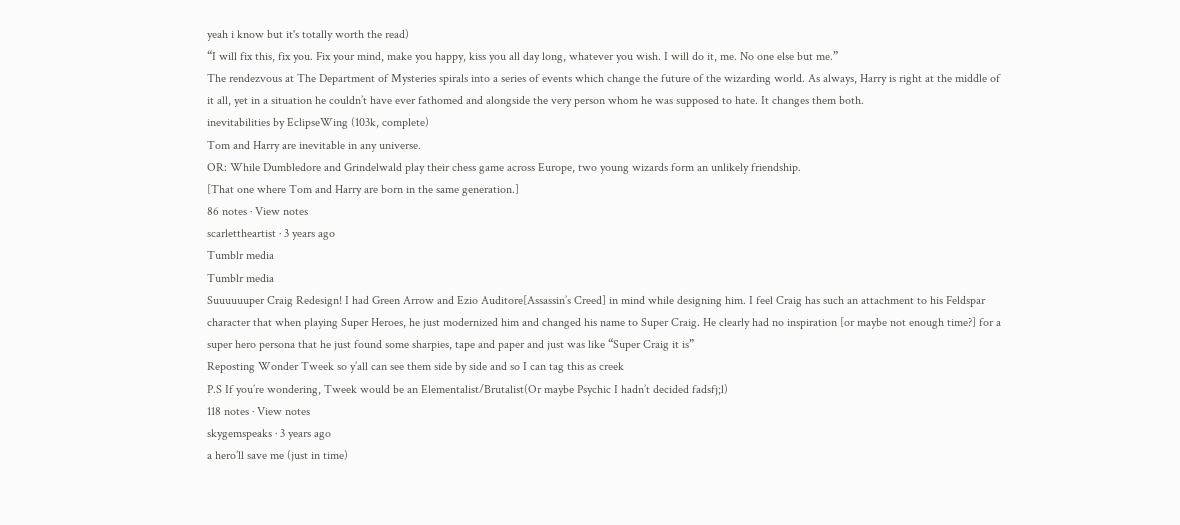yeah i know but it's totally worth the read)
“I will fix this, fix you. Fix your mind, make you happy, kiss you all day long, whatever you wish. I will do it, me. No one else but me.”
The rendezvous at The Department of Mysteries spirals into a series of events which change the future of the wizarding world. As always, Harry is right at the middle of it all, yet in a situation he couldn’t have ever fathomed and alongside the very person whom he was supposed to hate. It changes them both.
inevitabilities by EclipseWing (103k, complete)
Tom and Harry are inevitable in any universe.
OR: While Dumbledore and Grindelwald play their chess game across Europe, two young wizards form an unlikely friendship.
[That one where Tom and Harry are born in the same generation.]
86 notes · View notes
scarlettheartist · 3 years ago
Tumblr media
Tumblr media
Suuuuuuper Craig Redesign! I had Green Arrow and Ezio Auditore[Assassin’s Creed] in mind while designing him. I feel Craig has such an attachment to his Feldspar character that when playing Super Heroes, he just modernized him and changed his name to Super Craig. He clearly had no inspiration [or maybe not enough time?] for a super hero persona that he just found some sharpies, tape and paper and just was like “Super Craig it is”
Reposting Wonder Tweek so y’all can see them side by side and so I can tag this as creek
P.S If you’re wondering, Tweek would be an Elementalist/Brutalist(Or maybe Psychic I hadn’t decided fadsfj;l)
118 notes · View notes
skygemspeaks · 3 years ago
a hero’ll save me (just in time)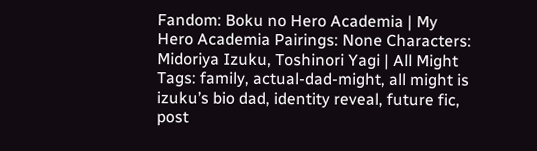Fandom: Boku no Hero Academia | My Hero Academia Pairings: None Characters: Midoriya Izuku, Toshinori Yagi | All Might Tags: family, actual-dad-might, all might is izuku’s bio dad, identity reveal, future fic, post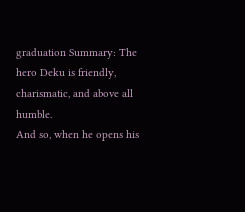graduation Summary: The hero Deku is friendly, charismatic, and above all humble.
And so, when he opens his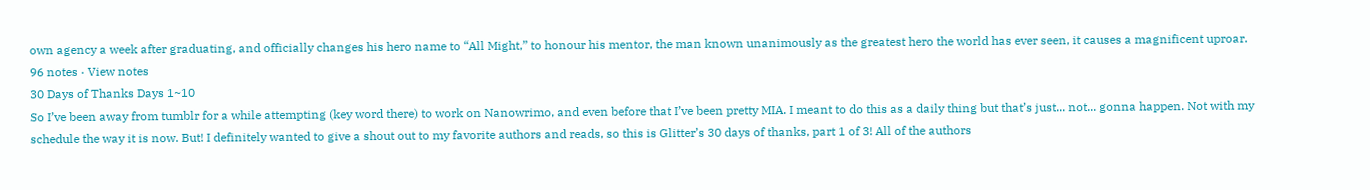own agency a week after graduating, and officially changes his hero name to “All Might,” to honour his mentor, the man known unanimously as the greatest hero the world has ever seen, it causes a magnificent uproar.
96 notes · View notes
30 Days of Thanks Days 1~10
So I’ve been away from tumblr for a while attempting (key word there) to work on Nanowrimo, and even before that I’ve been pretty MIA. I meant to do this as a daily thing but that’s just... not... gonna happen. Not with my schedule the way it is now. But! I definitely wanted to give a shout out to my favorite authors and reads, so this is Glitter’s 30 days of thanks, part 1 of 3! All of the authors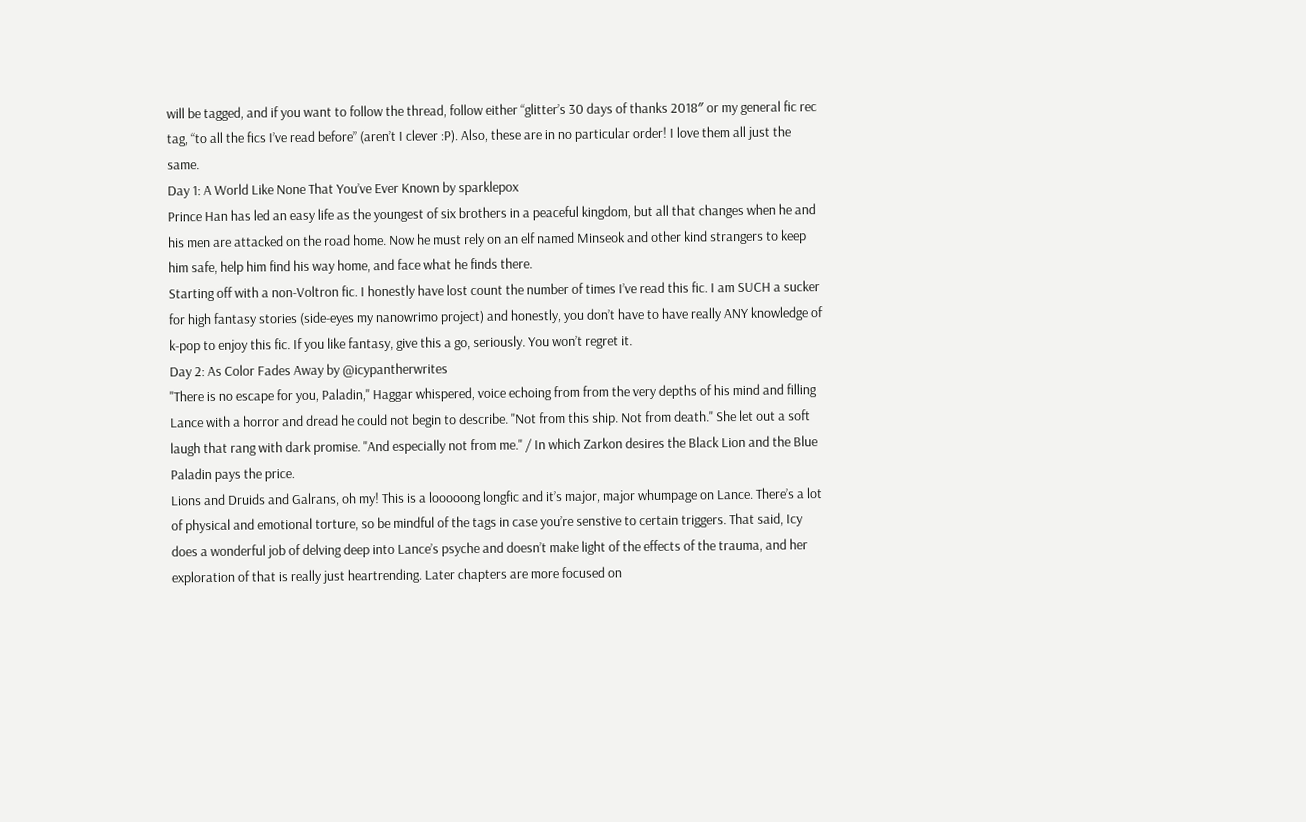will be tagged, and if you want to follow the thread, follow either “glitter’s 30 days of thanks 2018″ or my general fic rec tag, “to all the fics I’ve read before” (aren’t I clever :P). Also, these are in no particular order! I love them all just the same.
Day 1: A World Like None That You’ve Ever Known by sparklepox
Prince Han has led an easy life as the youngest of six brothers in a peaceful kingdom, but all that changes when he and his men are attacked on the road home. Now he must rely on an elf named Minseok and other kind strangers to keep him safe, help him find his way home, and face what he finds there.
Starting off with a non-Voltron fic. I honestly have lost count the number of times I’ve read this fic. I am SUCH a sucker for high fantasy stories (side-eyes my nanowrimo project) and honestly, you don’t have to have really ANY knowledge of k-pop to enjoy this fic. If you like fantasy, give this a go, seriously. You won’t regret it.
Day 2: As Color Fades Away by @icypantherwrites
"There is no escape for you, Paladin," Haggar whispered, voice echoing from from the very depths of his mind and filling Lance with a horror and dread he could not begin to describe. "Not from this ship. Not from death." She let out a soft laugh that rang with dark promise. "And especially not from me." / In which Zarkon desires the Black Lion and the Blue Paladin pays the price.
Lions and Druids and Galrans, oh my! This is a looooong longfic and it’s major, major whumpage on Lance. There’s a lot of physical and emotional torture, so be mindful of the tags in case you’re senstive to certain triggers. That said, Icy does a wonderful job of delving deep into Lance’s psyche and doesn’t make light of the effects of the trauma, and her exploration of that is really just heartrending. Later chapters are more focused on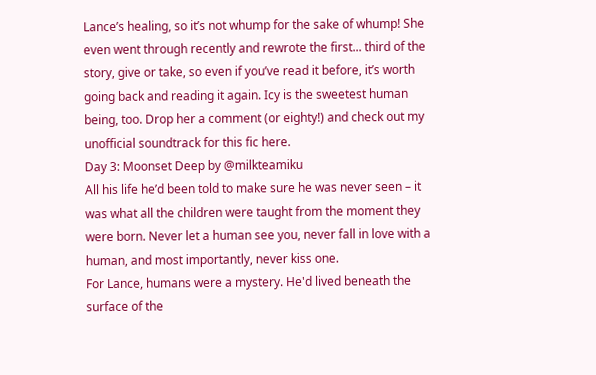Lance’s healing, so it’s not whump for the sake of whump! She even went through recently and rewrote the first... third of the story, give or take, so even if you’ve read it before, it’s worth going back and reading it again. Icy is the sweetest human being, too. Drop her a comment (or eighty!) and check out my unofficial soundtrack for this fic here.
Day 3: Moonset Deep by @milkteamiku
All his life he’d been told to make sure he was never seen – it was what all the children were taught from the moment they were born. Never let a human see you, never fall in love with a human, and most importantly, never kiss one.
For Lance, humans were a mystery. He'd lived beneath the surface of the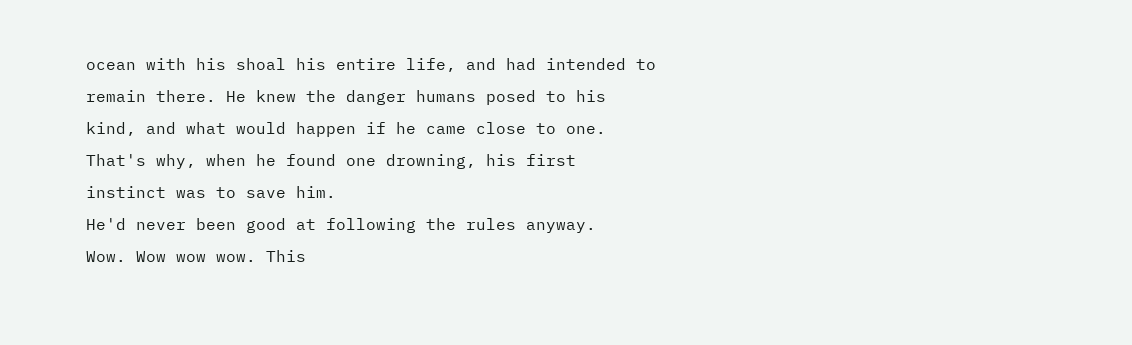ocean with his shoal his entire life, and had intended to remain there. He knew the danger humans posed to his kind, and what would happen if he came close to one. That's why, when he found one drowning, his first instinct was to save him.
He'd never been good at following the rules anyway.
Wow. Wow wow wow. This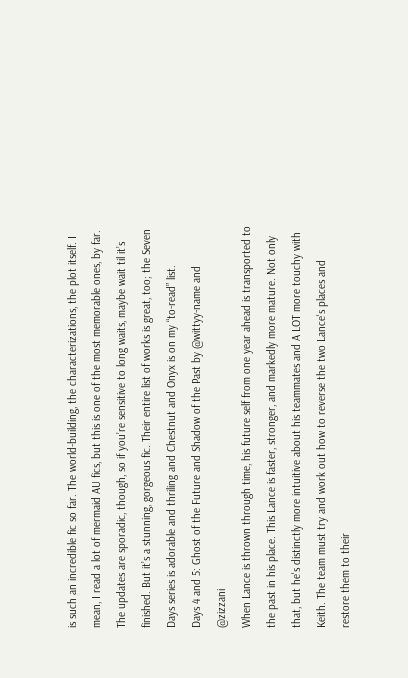is such an incredible fic so far. The world-building, the characterizations, the plot itself. I mean, I read a lot of mermaid AU fics, but this is one of the most memorable ones, by far. The updates are sporadic, though, so if you’re sensitive to long waits, maybe wait til it’s finished. But it’s a stunning, gorgeous fic. Their entire list of works is great, too; the Seven Days series is adorable and thriling and Chestnut and Onyx is on my “to-read” list.
Days 4 and 5: Ghost of the Future and Shadow of the Past by @wittyy-name and @zizzani
When Lance is thrown through time, his future self from one year ahead is transported to the past in his place. This Lance is faster, stronger, and markedly more mature. Not only that, but he's distinctly more intuitive about his teammates and A LOT more touchy with Keith. The team must try and work out how to reverse the two Lance's places and restore them to their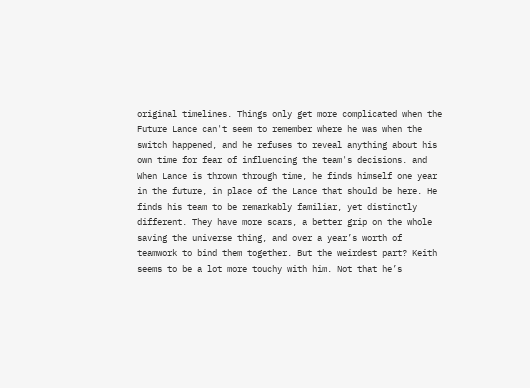original timelines. Things only get more complicated when the Future Lance can't seem to remember where he was when the switch happened, and he refuses to reveal anything about his own time for fear of influencing the team's decisions. and When Lance is thrown through time, he finds himself one year in the future, in place of the Lance that should be here. He finds his team to be remarkably familiar, yet distinctly different. They have more scars, a better grip on the whole saving the universe thing, and over a year’s worth of teamwork to bind them together. But the weirdest part? Keith seems to be a lot more touchy with him. Not that he’s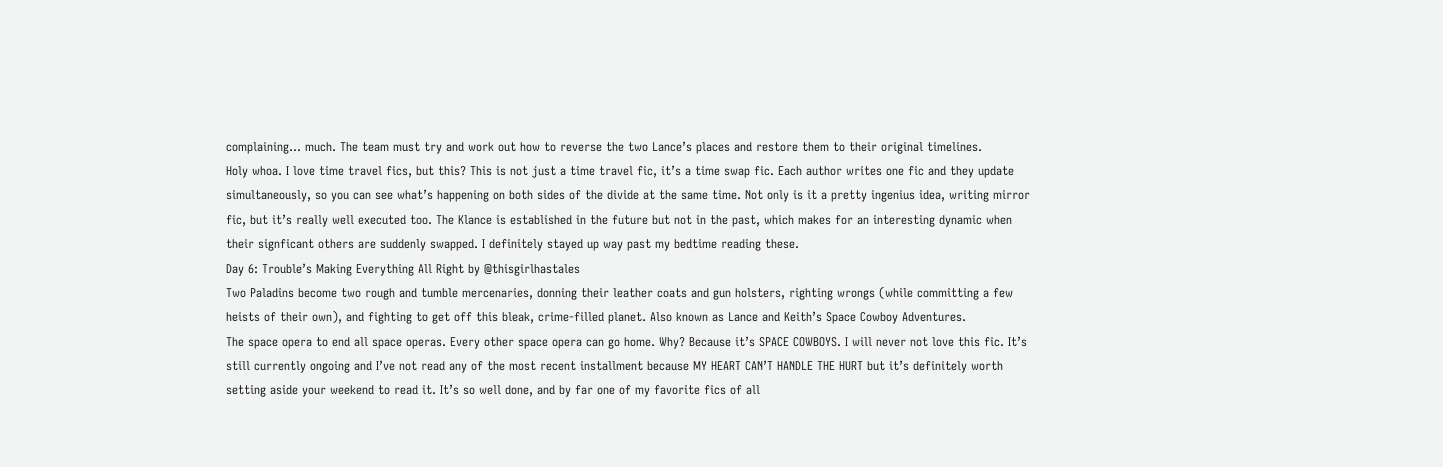complaining… much. The team must try and work out how to reverse the two Lance’s places and restore them to their original timelines.
Holy whoa. I love time travel fics, but this? This is not just a time travel fic, it’s a time swap fic. Each author writes one fic and they update simultaneously, so you can see what’s happening on both sides of the divide at the same time. Not only is it a pretty ingenius idea, writing mirror fic, but it’s really well executed too. The Klance is established in the future but not in the past, which makes for an interesting dynamic when their signficant others are suddenly swapped. I definitely stayed up way past my bedtime reading these.
Day 6: Trouble’s Making Everything All Right by @thisgirlhastales
Two Paladins become two rough and tumble mercenaries, donning their leather coats and gun holsters, righting wrongs (while committing a few heists of their own), and fighting to get off this bleak, crime-filled planet. Also known as Lance and Keith’s Space Cowboy Adventures.
The space opera to end all space operas. Every other space opera can go home. Why? Because it’s SPACE COWBOYS. I will never not love this fic. It’s still currently ongoing and I’ve not read any of the most recent installment because MY HEART CAN’T HANDLE THE HURT but it’s definitely worth setting aside your weekend to read it. It’s so well done, and by far one of my favorite fics of all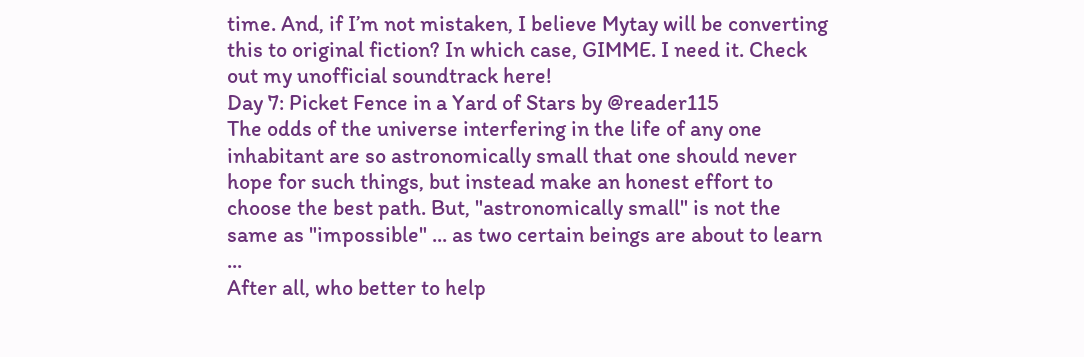time. And, if I’m not mistaken, I believe Mytay will be converting this to original fiction? In which case, GIMME. I need it. Check out my unofficial soundtrack here!
Day 7: Picket Fence in a Yard of Stars by @reader115
The odds of the universe interfering in the life of any one inhabitant are so astronomically small that one should never hope for such things, but instead make an honest effort to choose the best path. But, "astronomically small" is not the same as "impossible" ... as two certain beings are about to learn ...
After all, who better to help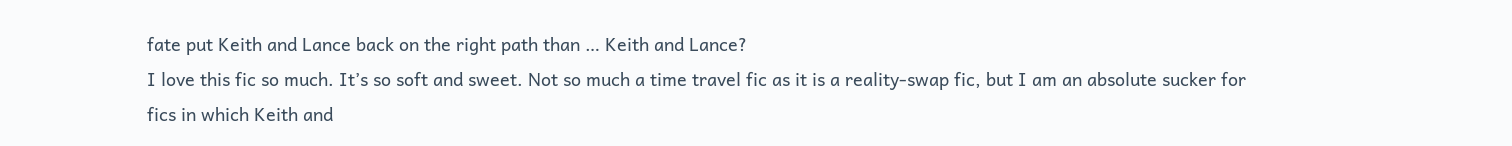fate put Keith and Lance back on the right path than … Keith and Lance?
I love this fic so much. It’s so soft and sweet. Not so much a time travel fic as it is a reality-swap fic, but I am an absolute sucker for fics in which Keith and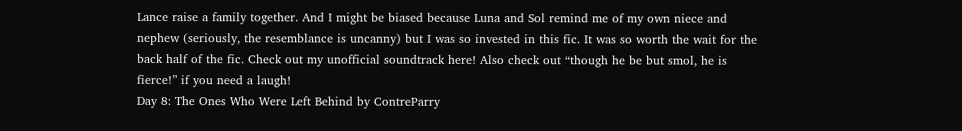Lance raise a family together. And I might be biased because Luna and Sol remind me of my own niece and nephew (seriously, the resemblance is uncanny) but I was so invested in this fic. It was so worth the wait for the back half of the fic. Check out my unofficial soundtrack here! Also check out “though he be but smol, he is fierce!” if you need a laugh!
Day 8: The Ones Who Were Left Behind by ContreParry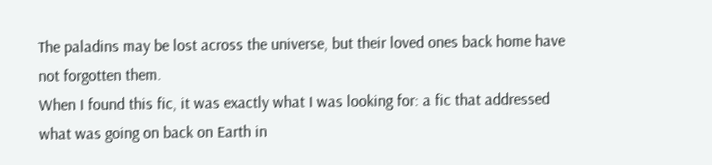The paladins may be lost across the universe, but their loved ones back home have not forgotten them.
When I found this fic, it was exactly what I was looking for: a fic that addressed what was going on back on Earth in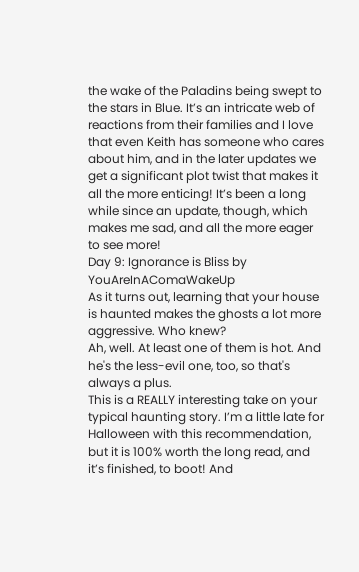the wake of the Paladins being swept to the stars in Blue. It’s an intricate web of reactions from their families and I love that even Keith has someone who cares about him, and in the later updates we get a significant plot twist that makes it all the more enticing! It’s been a long while since an update, though, which makes me sad, and all the more eager to see more!
Day 9: Ignorance is Bliss by YouAreInAComaWakeUp
As it turns out, learning that your house is haunted makes the ghosts a lot more aggressive. Who knew?
Ah, well. At least one of them is hot. And he's the less-evil one, too, so that's always a plus.
This is a REALLY interesting take on your typical haunting story. I’m a little late for Halloween with this recommendation, but it is 100% worth the long read, and it’s finished, to boot! And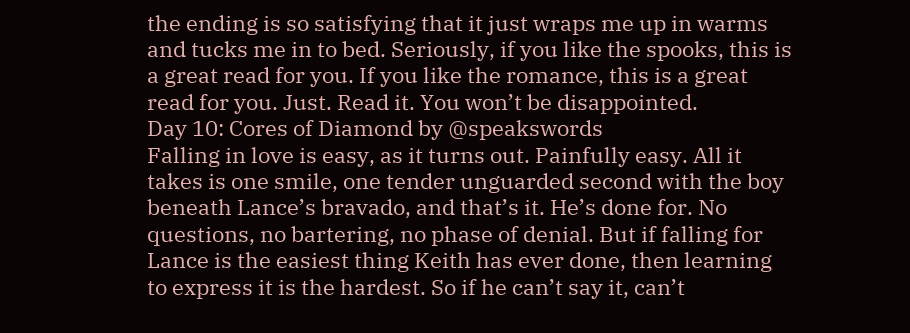the ending is so satisfying that it just wraps me up in warms and tucks me in to bed. Seriously, if you like the spooks, this is a great read for you. If you like the romance, this is a great read for you. Just. Read it. You won’t be disappointed.
Day 10: Cores of Diamond by @speakswords
Falling in love is easy, as it turns out. Painfully easy. All it takes is one smile, one tender unguarded second with the boy beneath Lance’s bravado, and that’s it. He’s done for. No questions, no bartering, no phase of denial. But if falling for Lance is the easiest thing Keith has ever done, then learning to express it is the hardest. So if he can’t say it, can’t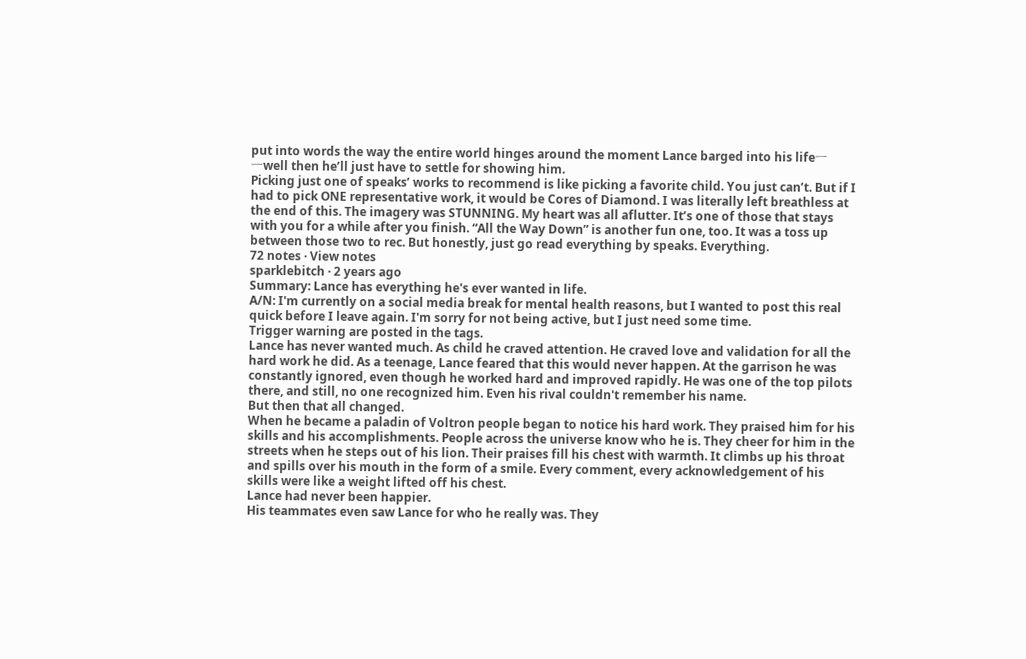put into words the way the entire world hinges around the moment Lance barged into his lifeㅡ
ㅡwell then he’ll just have to settle for showing him.
Picking just one of speaks’ works to recommend is like picking a favorite child. You just can’t. But if I had to pick ONE representative work, it would be Cores of Diamond. I was literally left breathless at the end of this. The imagery was STUNNING. My heart was all aflutter. It’s one of those that stays with you for a while after you finish. “All the Way Down” is another fun one, too. It was a toss up between those two to rec. But honestly, just go read everything by speaks. Everything.
72 notes · View notes
sparklebitch · 2 years ago
Summary: Lance has everything he's ever wanted in life.
A/N: I'm currently on a social media break for mental health reasons, but I wanted to post this real quick before I leave again. I'm sorry for not being active, but I just need some time.
Trigger warning are posted in the tags.
Lance has never wanted much. As child he craved attention. He craved love and validation for all the hard work he did. As a teenage, Lance feared that this would never happen. At the garrison he was constantly ignored, even though he worked hard and improved rapidly. He was one of the top pilots there, and still, no one recognized him. Even his rival couldn't remember his name.
But then that all changed.
When he became a paladin of Voltron people began to notice his hard work. They praised him for his skills and his accomplishments. People across the universe know who he is. They cheer for him in the streets when he steps out of his lion. Their praises fill his chest with warmth. It climbs up his throat and spills over his mouth in the form of a smile. Every comment, every acknowledgement of his skills were like a weight lifted off his chest.
Lance had never been happier.
His teammates even saw Lance for who he really was. They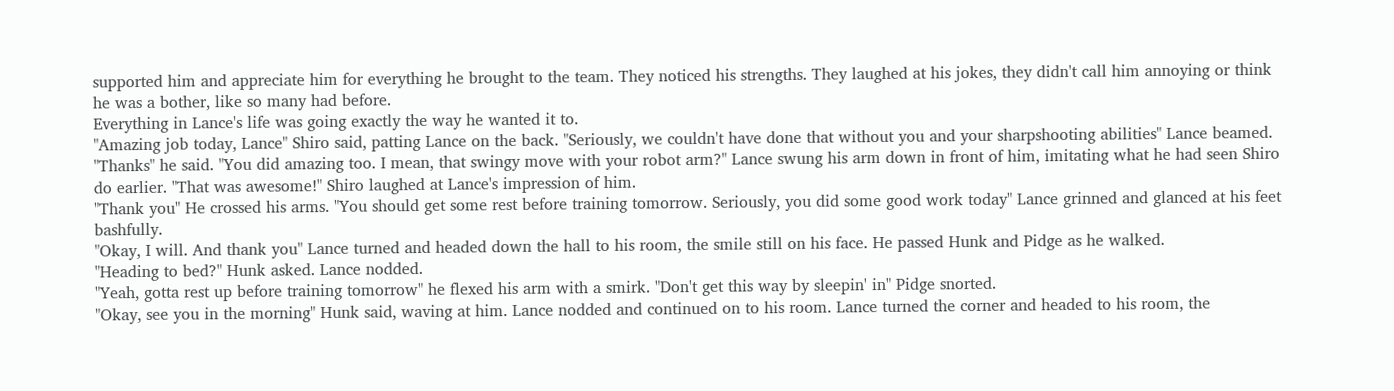supported him and appreciate him for everything he brought to the team. They noticed his strengths. They laughed at his jokes, they didn't call him annoying or think he was a bother, like so many had before.
Everything in Lance's life was going exactly the way he wanted it to.
"Amazing job today, Lance" Shiro said, patting Lance on the back. "Seriously, we couldn't have done that without you and your sharpshooting abilities" Lance beamed.
"Thanks" he said. "You did amazing too. I mean, that swingy move with your robot arm?" Lance swung his arm down in front of him, imitating what he had seen Shiro do earlier. "That was awesome!" Shiro laughed at Lance's impression of him.
"Thank you" He crossed his arms. "You should get some rest before training tomorrow. Seriously, you did some good work today" Lance grinned and glanced at his feet bashfully.
"Okay, I will. And thank you" Lance turned and headed down the hall to his room, the smile still on his face. He passed Hunk and Pidge as he walked.
"Heading to bed?" Hunk asked. Lance nodded.
"Yeah, gotta rest up before training tomorrow" he flexed his arm with a smirk. "Don't get this way by sleepin' in" Pidge snorted.
"Okay, see you in the morning" Hunk said, waving at him. Lance nodded and continued on to his room. Lance turned the corner and headed to his room, the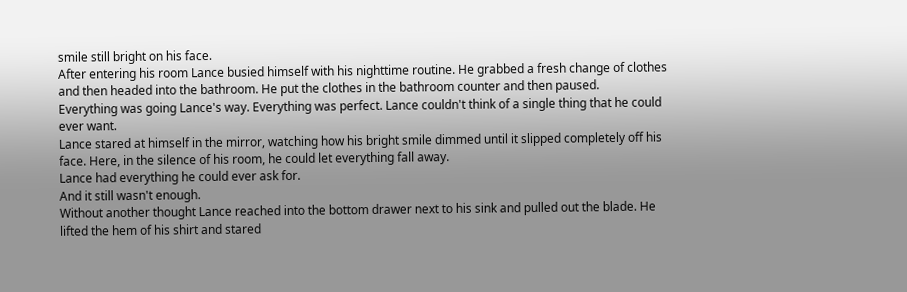smile still bright on his face.
After entering his room Lance busied himself with his nighttime routine. He grabbed a fresh change of clothes and then headed into the bathroom. He put the clothes in the bathroom counter and then paused.
Everything was going Lance's way. Everything was perfect. Lance couldn't think of a single thing that he could ever want.
Lance stared at himself in the mirror, watching how his bright smile dimmed until it slipped completely off his face. Here, in the silence of his room, he could let everything fall away.
Lance had everything he could ever ask for.
And it still wasn't enough.
Without another thought Lance reached into the bottom drawer next to his sink and pulled out the blade. He lifted the hem of his shirt and stared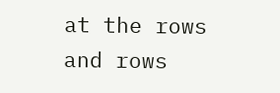at the rows and rows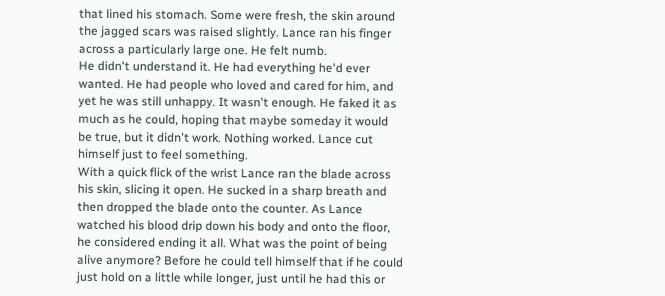that lined his stomach. Some were fresh, the skin around the jagged scars was raised slightly. Lance ran his finger across a particularly large one. He felt numb.
He didn't understand it. He had everything he'd ever wanted. He had people who loved and cared for him, and yet he was still unhappy. It wasn't enough. He faked it as much as he could, hoping that maybe someday it would be true, but it didn't work. Nothing worked. Lance cut himself just to feel something.
With a quick flick of the wrist Lance ran the blade across his skin, slicing it open. He sucked in a sharp breath and then dropped the blade onto the counter. As Lance watched his blood drip down his body and onto the floor, he considered ending it all. What was the point of being alive anymore? Before he could tell himself that if he could just hold on a little while longer, just until he had this or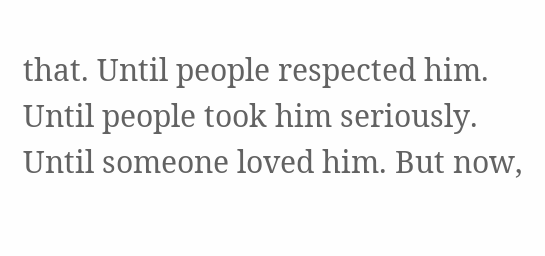that. Until people respected him. Until people took him seriously. Until someone loved him. But now,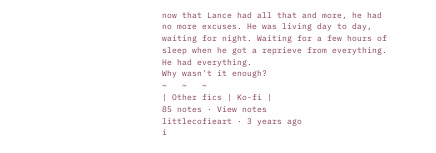now that Lance had all that and more, he had no more excuses. He was living day to day, waiting for night. Waiting for a few hours of sleep when he got a reprieve from everything.
He had everything.
Why wasn't it enough?
~   ~   ~
| Other fics | Ko-fi |
85 notes · View notes
littlecofieart · 3 years ago
i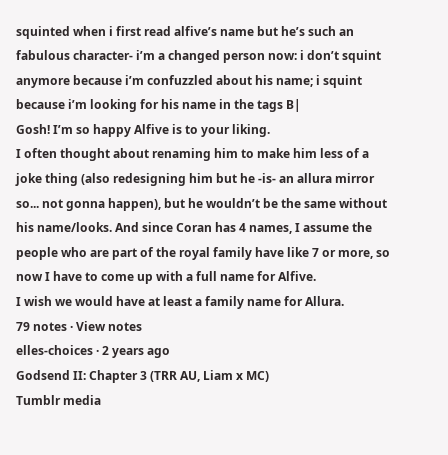squinted when i first read alfive’s name but he’s such an fabulous character- i’m a changed person now: i don’t squint anymore because i’m confuzzled about his name; i squint because i’m looking for his name in the tags B|
Gosh! I’m so happy Alfive is to your liking.
I often thought about renaming him to make him less of a joke thing (also redesigning him but he -is- an allura mirror so... not gonna happen), but he wouldn’t be the same without his name/looks. And since Coran has 4 names, I assume the people who are part of the royal family have like 7 or more, so now I have to come up with a full name for Alfive.
I wish we would have at least a family name for Allura.
79 notes · View notes
elles-choices · 2 years ago
Godsend II: Chapter 3 (TRR AU, Liam x MC)
Tumblr media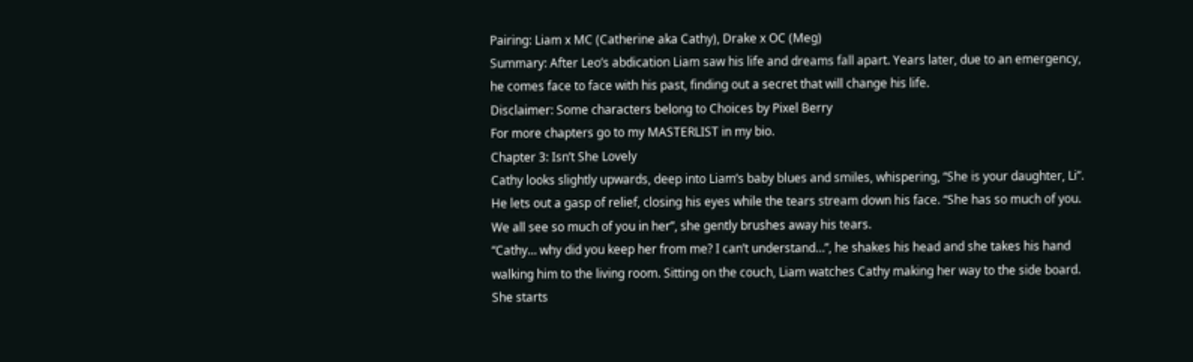Pairing: Liam x MC (Catherine aka Cathy), Drake x OC (Meg)
Summary: After Leo’s abdication Liam saw his life and dreams fall apart. Years later, due to an emergency, he comes face to face with his past, finding out a secret that will change his life.
Disclaimer: Some characters belong to Choices by Pixel Berry
For more chapters go to my MASTERLIST in my bio.
Chapter 3: Isn’t She Lovely
Cathy looks slightly upwards, deep into Liam’s baby blues and smiles, whispering, “She is your daughter, Li”. He lets out a gasp of relief, closing his eyes while the tears stream down his face. “She has so much of you. We all see so much of you in her”, she gently brushes away his tears.
“Cathy… why did you keep her from me? I can’t understand…”, he shakes his head and she takes his hand walking him to the living room. Sitting on the couch, Liam watches Cathy making her way to the side board.
She starts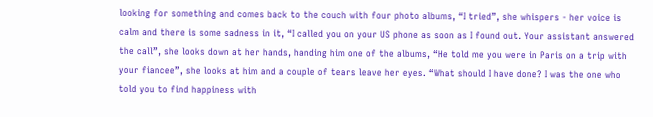looking for something and comes back to the couch with four photo albums, “I tried”, she whispers - her voice is calm and there is some sadness in it, “I called you on your US phone as soon as I found out. Your assistant answered the call”, she looks down at her hands, handing him one of the albums, “He told me you were in Paris on a trip with your fiancee”, she looks at him and a couple of tears leave her eyes. “What should I have done? I was the one who told you to find happiness with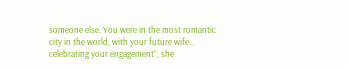someone else. You were in the most romantic city in the world, with your future wife… celebrating your engagement”, she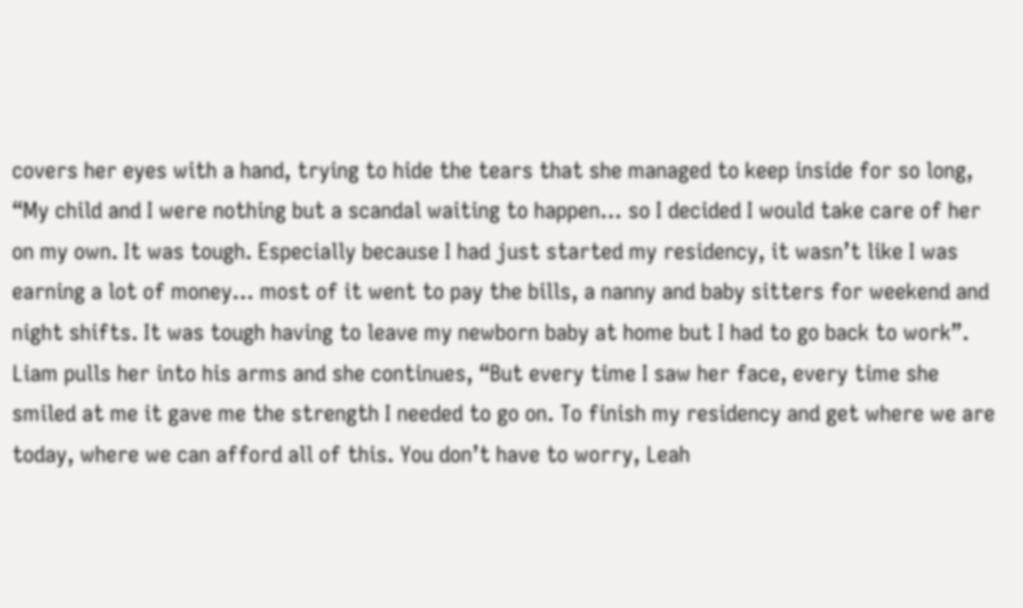covers her eyes with a hand, trying to hide the tears that she managed to keep inside for so long, “My child and I were nothing but a scandal waiting to happen… so I decided I would take care of her on my own. It was tough. Especially because I had just started my residency, it wasn’t like I was earning a lot of money… most of it went to pay the bills, a nanny and baby sitters for weekend and night shifts. It was tough having to leave my newborn baby at home but I had to go back to work”. Liam pulls her into his arms and she continues, “But every time I saw her face, every time she smiled at me it gave me the strength I needed to go on. To finish my residency and get where we are today, where we can afford all of this. You don’t have to worry, Leah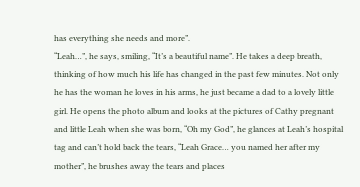has everything she needs and more”.
“Leah…”, he says, smiling, “It’s a beautiful name”. He takes a deep breath, thinking of how much his life has changed in the past few minutes. Not only he has the woman he loves in his arms, he just became a dad to a lovely little girl. He opens the photo album and looks at the pictures of Cathy pregnant and little Leah when she was born, “Oh my God”, he glances at Leah’s hospital tag and can’t hold back the tears, “Leah Grace… you named her after my mother”, he brushes away the tears and places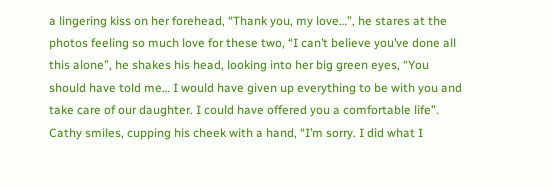a lingering kiss on her forehead, “Thank you, my love…”, he stares at the photos feeling so much love for these two, “I can’t believe you’ve done all this alone”, he shakes his head, looking into her big green eyes, “You should have told me… I would have given up everything to be with you and take care of our daughter. I could have offered you a comfortable life”.
Cathy smiles, cupping his cheek with a hand, “I’m sorry. I did what I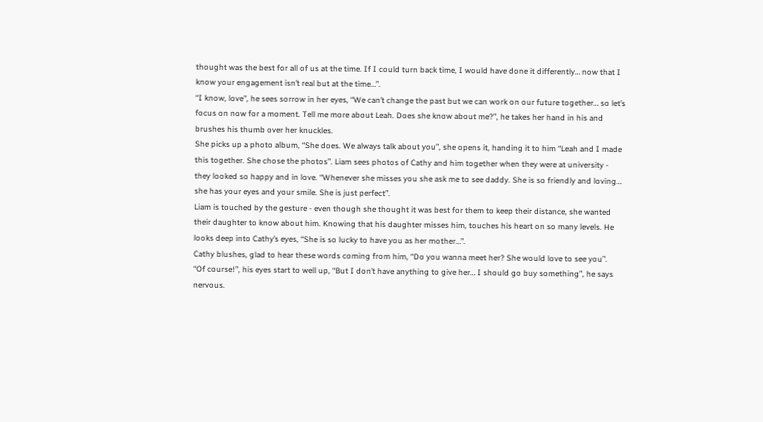thought was the best for all of us at the time. If I could turn back time, I would have done it differently… now that I know your engagement isn’t real but at the time…”.
“I know, love", he sees sorrow in her eyes, “We can’t change the past but we can work on our future together… so let’s focus on now for a moment. Tell me more about Leah. Does she know about me?”, he takes her hand in his and brushes his thumb over her knuckles.
She picks up a photo album, “She does. We always talk about you”, she opens it, handing it to him “Leah and I made this together. She chose the photos”. Liam sees photos of Cathy and him together when they were at university - they looked so happy and in love. “Whenever she misses you she ask me to see daddy. She is so friendly and loving… she has your eyes and your smile. She is just perfect”.
Liam is touched by the gesture - even though she thought it was best for them to keep their distance, she wanted their daughter to know about him. Knowing that his daughter misses him, touches his heart on so many levels. He looks deep into Cathy’s eyes, “She is so lucky to have you as her mother…”.
Cathy blushes, glad to hear these words coming from him, “Do you wanna meet her? She would love to see you”.
“Of course!”, his eyes start to well up, “But I don’t have anything to give her… I should go buy something”, he says nervous.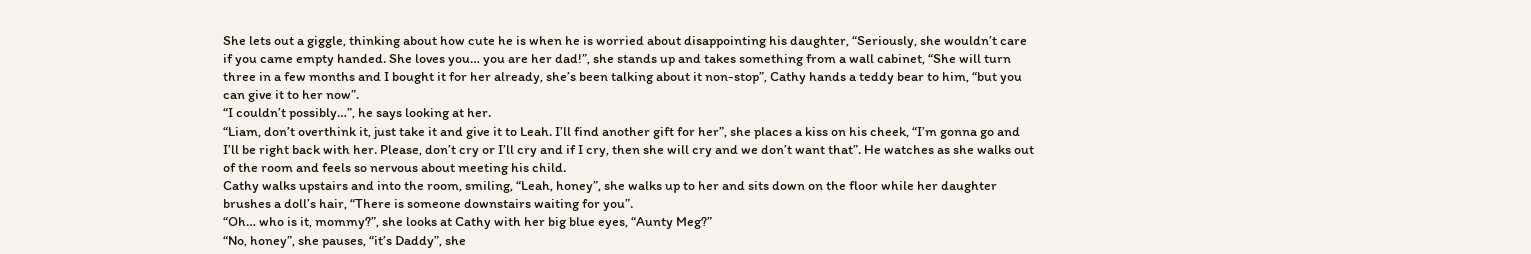She lets out a giggle, thinking about how cute he is when he is worried about disappointing his daughter, “Seriously, she wouldn’t care if you came empty handed. She loves you… you are her dad!”, she stands up and takes something from a wall cabinet, “She will turn three in a few months and I bought it for her already, she’s been talking about it non-stop”, Cathy hands a teddy bear to him, “but you can give it to her now”.
“I couldn’t possibly…”, he says looking at her.
“Liam, don’t overthink it, just take it and give it to Leah. I’ll find another gift for her”, she places a kiss on his cheek, “I’m gonna go and I’ll be right back with her. Please, don’t cry or I’ll cry and if I cry, then she will cry and we don’t want that”. He watches as she walks out of the room and feels so nervous about meeting his child.
Cathy walks upstairs and into the room, smiling, “Leah, honey”, she walks up to her and sits down on the floor while her daughter brushes a doll’s hair, “There is someone downstairs waiting for you”.
“Oh… who is it, mommy?”, she looks at Cathy with her big blue eyes, “Aunty Meg?”
“No, honey”, she pauses, “it’s Daddy”, she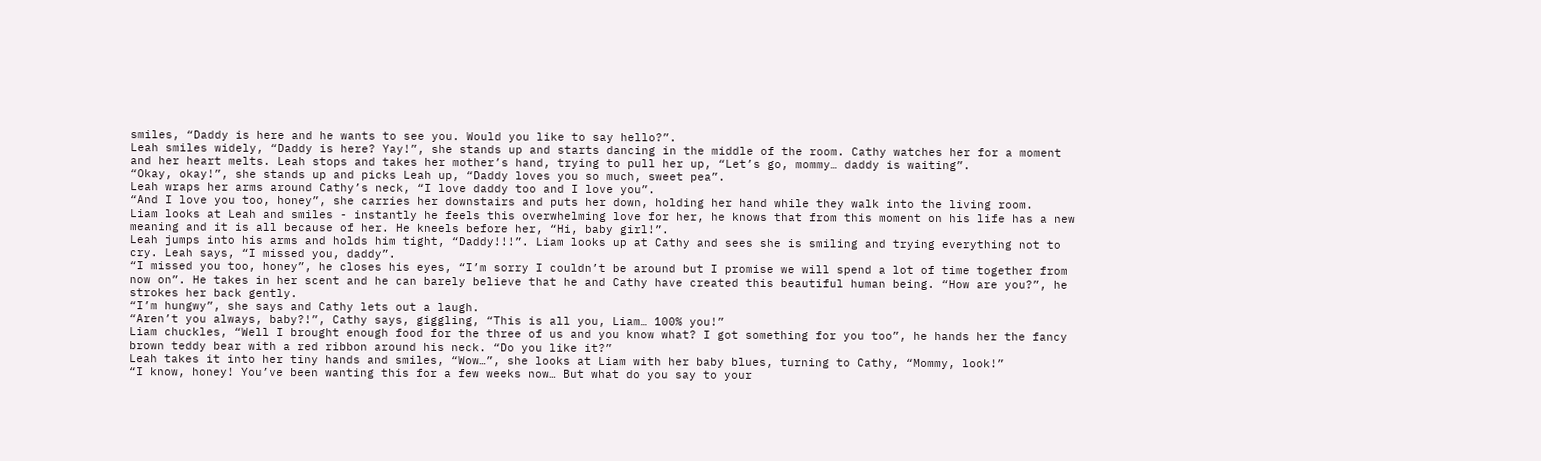smiles, “Daddy is here and he wants to see you. Would you like to say hello?”.
Leah smiles widely, “Daddy is here? Yay!”, she stands up and starts dancing in the middle of the room. Cathy watches her for a moment and her heart melts. Leah stops and takes her mother’s hand, trying to pull her up, “Let’s go, mommy… daddy is waiting”.
“Okay, okay!”, she stands up and picks Leah up, “Daddy loves you so much, sweet pea”.
Leah wraps her arms around Cathy’s neck, “I love daddy too and I love you”.
“And I love you too, honey”, she carries her downstairs and puts her down, holding her hand while they walk into the living room.
Liam looks at Leah and smiles - instantly he feels this overwhelming love for her, he knows that from this moment on his life has a new meaning and it is all because of her. He kneels before her, “Hi, baby girl!”.
Leah jumps into his arms and holds him tight, “Daddy!!!”. Liam looks up at Cathy and sees she is smiling and trying everything not to cry. Leah says, “I missed you, daddy”.
“I missed you too, honey”, he closes his eyes, “I’m sorry I couldn’t be around but I promise we will spend a lot of time together from now on”. He takes in her scent and he can barely believe that he and Cathy have created this beautiful human being. “How are you?”, he strokes her back gently.
“I’m hungwy”, she says and Cathy lets out a laugh.
“Aren’t you always, baby?!”, Cathy says, giggling, “This is all you, Liam… 100% you!”
Liam chuckles, “Well I brought enough food for the three of us and you know what? I got something for you too”, he hands her the fancy brown teddy bear with a red ribbon around his neck. “Do you like it?”
Leah takes it into her tiny hands and smiles, “Wow…”, she looks at Liam with her baby blues, turning to Cathy, “Mommy, look!”
“I know, honey! You’ve been wanting this for a few weeks now… But what do you say to your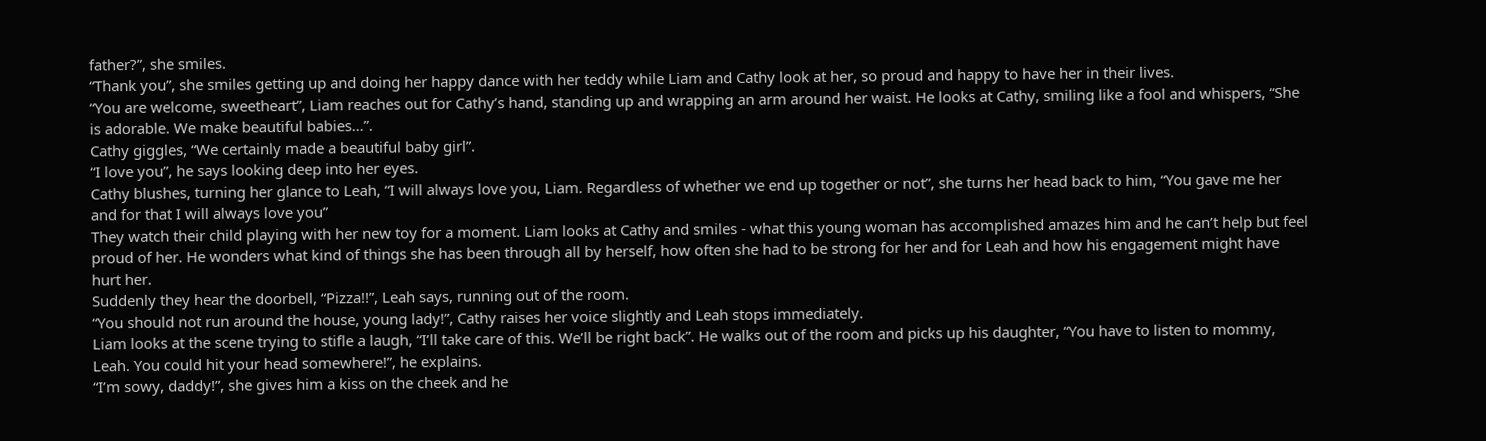father?”, she smiles.
“Thank you”, she smiles getting up and doing her happy dance with her teddy while Liam and Cathy look at her, so proud and happy to have her in their lives.
“You are welcome, sweetheart”, Liam reaches out for Cathy’s hand, standing up and wrapping an arm around her waist. He looks at Cathy, smiling like a fool and whispers, “She is adorable. We make beautiful babies…”.
Cathy giggles, “We certainly made a beautiful baby girl”.
“I love you”, he says looking deep into her eyes.
Cathy blushes, turning her glance to Leah, “I will always love you, Liam. Regardless of whether we end up together or not”, she turns her head back to him, “You gave me her and for that I will always love you”
They watch their child playing with her new toy for a moment. Liam looks at Cathy and smiles - what this young woman has accomplished amazes him and he can’t help but feel proud of her. He wonders what kind of things she has been through all by herself, how often she had to be strong for her and for Leah and how his engagement might have hurt her.
Suddenly they hear the doorbell, “Pizza!!”, Leah says, running out of the room.
“You should not run around the house, young lady!”, Cathy raises her voice slightly and Leah stops immediately.
Liam looks at the scene trying to stifle a laugh, “I’ll take care of this. We’ll be right back”. He walks out of the room and picks up his daughter, “You have to listen to mommy, Leah. You could hit your head somewhere!”, he explains.
“I’m sowy, daddy!”, she gives him a kiss on the cheek and he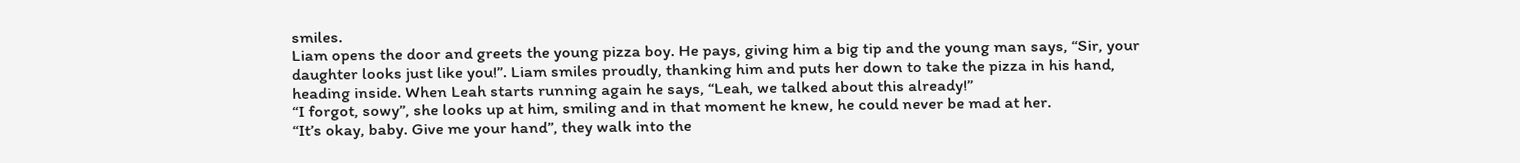smiles.
Liam opens the door and greets the young pizza boy. He pays, giving him a big tip and the young man says, “Sir, your daughter looks just like you!”. Liam smiles proudly, thanking him and puts her down to take the pizza in his hand, heading inside. When Leah starts running again he says, “Leah, we talked about this already!”
“I forgot, sowy”, she looks up at him, smiling and in that moment he knew, he could never be mad at her.
“It’s okay, baby. Give me your hand”, they walk into the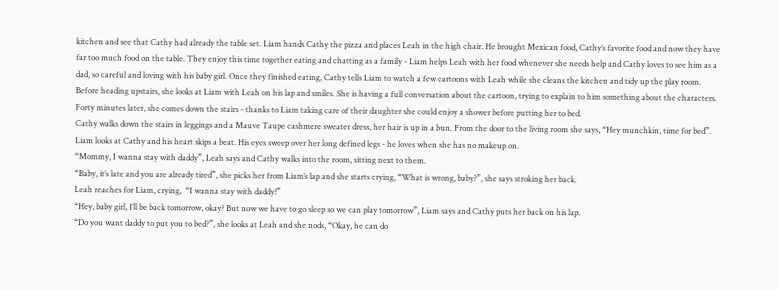kitchen and see that Cathy had already the table set. Liam hands Cathy the pizza and places Leah in the high chair. He brought Mexican food, Cathy’s favorite food and now they have far too much food on the table. They enjoy this time together eating and chatting as a family - Liam helps Leah with her food whenever she needs help and Cathy loves to see him as a dad, so careful and loving with his baby girl. Once they finished eating, Cathy tells Liam to watch a few cartoons with Leah while she cleans the kitchen and tidy up the play room.
Before heading upstairs, she looks at Liam with Leah on his lap and smiles. She is having a full conversation about the cartoon, trying to explain to him something about the characters. Forty minutes later, she comes down the stairs - thanks to Liam taking care of their daughter she could enjoy a shower before putting her to bed.
Cathy walks down the stairs in leggings and a Mauve Taupe cashmere sweater dress, her hair is up in a bun. From the door to the living room she says, “Hey munchkin, time for bed”. Liam looks at Cathy and his heart skips a beat. His eyes sweep over her long defined legs - he loves when she has no makeup on.
“Mommy, I wanna stay with daddy”, Leah says and Cathy walks into the room, sitting next to them.
“Baby, it’s late and you are already tired”, she picks her from Liam’s lap and she starts crying, “What is wrong, baby?”, she says stroking her back.
Leah reaches for Liam, crying,  “I wanna stay with daddy!”
“Hey, baby girl, I’ll be back tomorrow, okay? But now we have to go sleep so we can play tomorrow”, Liam says and Cathy puts her back on his lap.
“Do you want daddy to put you to bed?”, she looks at Leah and she nods, “Okay, he can do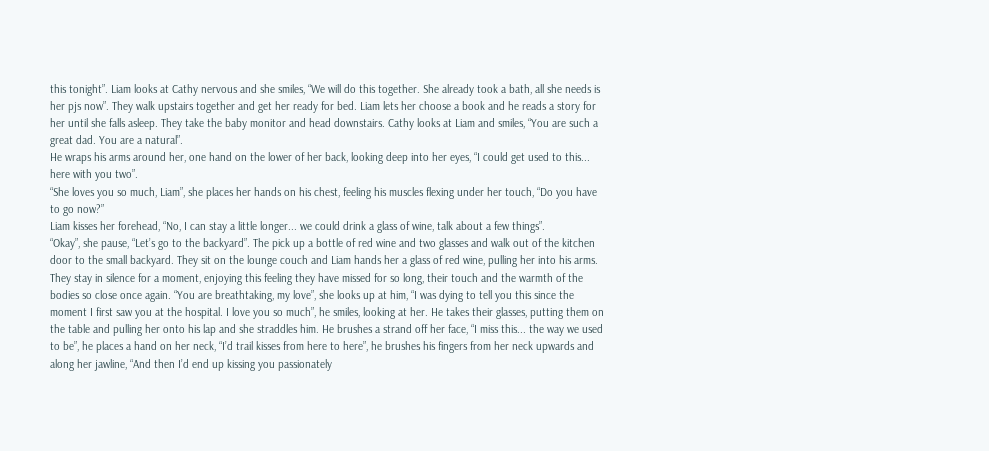this tonight”. Liam looks at Cathy nervous and she smiles, “We will do this together. She already took a bath, all she needs is her pjs now”. They walk upstairs together and get her ready for bed. Liam lets her choose a book and he reads a story for her until she falls asleep. They take the baby monitor and head downstairs. Cathy looks at Liam and smiles, “You are such a great dad. You are a natural”.
He wraps his arms around her, one hand on the lower of her back, looking deep into her eyes, “I could get used to this... here with you two”.
“She loves you so much, Liam”, she places her hands on his chest, feeling his muscles flexing under her touch, “Do you have to go now?”
Liam kisses her forehead, “No, I can stay a little longer... we could drink a glass of wine, talk about a few things”.
“Okay”, she pause, “Let’s go to the backyard”. The pick up a bottle of red wine and two glasses and walk out of the kitchen door to the small backyard. They sit on the lounge couch and Liam hands her a glass of red wine, pulling her into his arms.
They stay in silence for a moment, enjoying this feeling they have missed for so long, their touch and the warmth of the bodies so close once again. “You are breathtaking, my love”, she looks up at him, “I was dying to tell you this since the moment I first saw you at the hospital. I love you so much”, he smiles, looking at her. He takes their glasses, putting them on the table and pulling her onto his lap and she straddles him. He brushes a strand off her face, “I miss this... the way we used to be”, he places a hand on her neck, “I’d trail kisses from here to here”, he brushes his fingers from her neck upwards and along her jawline, “And then I’d end up kissing you passionately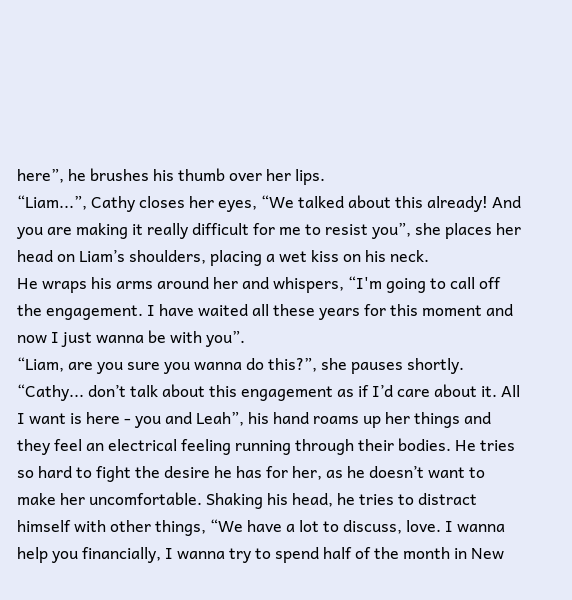here”, he brushes his thumb over her lips.
“Liam...”, Cathy closes her eyes, “We talked about this already! And you are making it really difficult for me to resist you”, she places her head on Liam’s shoulders, placing a wet kiss on his neck.
He wraps his arms around her and whispers, “I'm going to call off the engagement. I have waited all these years for this moment and now I just wanna be with you”.
“Liam, are you sure you wanna do this?”, she pauses shortly.
“Cathy... don’t talk about this engagement as if I’d care about it. All I want is here - you and Leah”, his hand roams up her things and they feel an electrical feeling running through their bodies. He tries so hard to fight the desire he has for her, as he doesn’t want to make her uncomfortable. Shaking his head, he tries to distract himself with other things, “We have a lot to discuss, love. I wanna help you financially, I wanna try to spend half of the month in New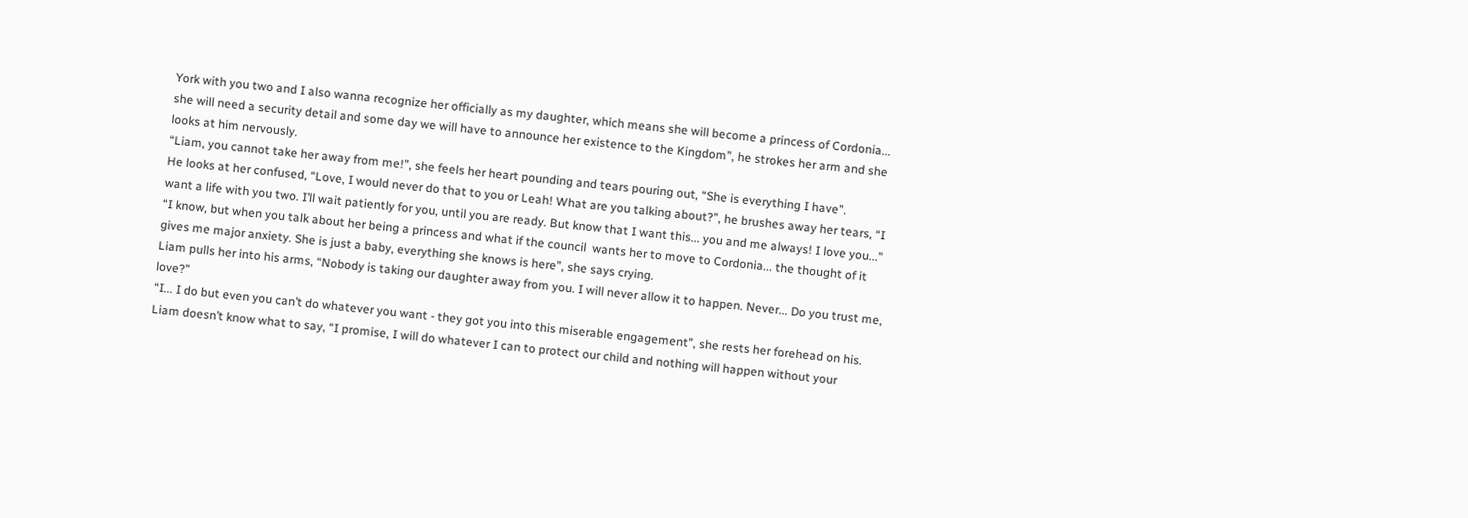York with you two and I also wanna recognize her officially as my daughter, which means she will become a princess of Cordonia... she will need a security detail and some day we will have to announce her existence to the Kingdom”, he strokes her arm and she looks at him nervously.
“Liam, you cannot take her away from me!”, she feels her heart pounding and tears pouring out, “She is everything I have”.
He looks at her confused, “Love, I would never do that to you or Leah! What are you talking about?”, he brushes away her tears, “I want a life with you two. I’ll wait patiently for you, until you are ready. But know that I want this... you and me always! I love you...”
“I know, but when you talk about her being a princess and what if the council  wants her to move to Cordonia... the thought of it gives me major anxiety. She is just a baby, everything she knows is here”, she says crying.
Liam pulls her into his arms, “Nobody is taking our daughter away from you. I will never allow it to happen. Never... Do you trust me, love?”
“I... I do but even you can’t do whatever you want - they got you into this miserable engagement”, she rests her forehead on his.
Liam doesn’t know what to say, “I promise, I will do whatever I can to protect our child and nothing will happen without your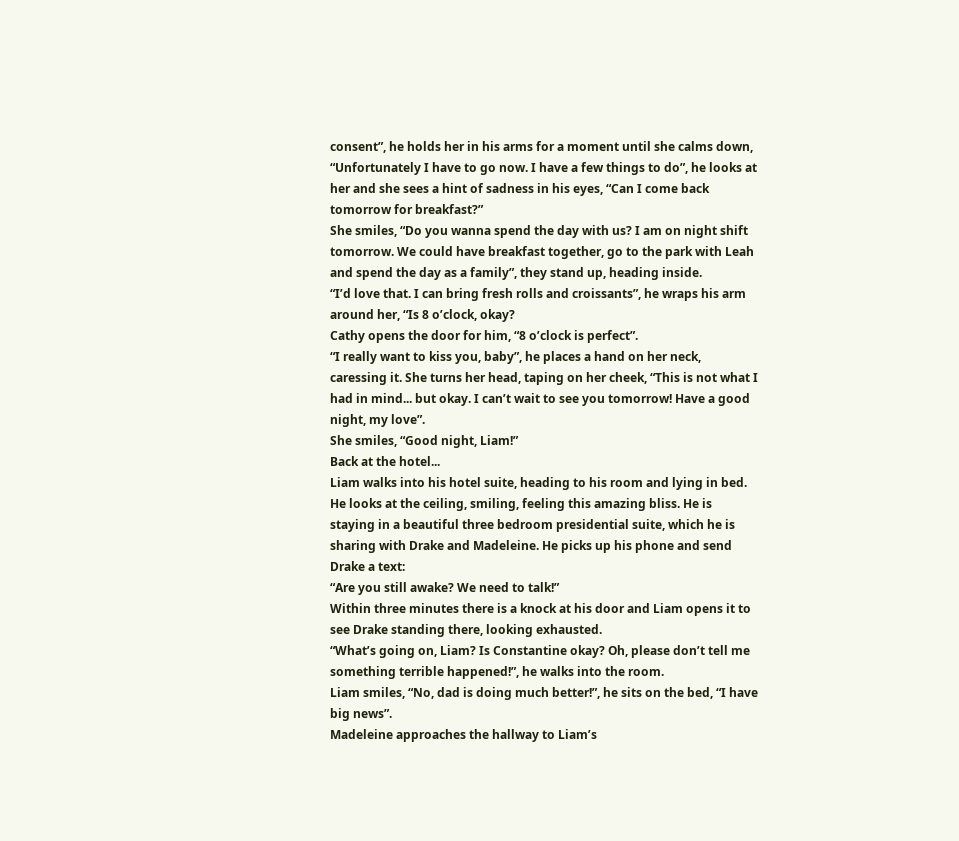consent”, he holds her in his arms for a moment until she calms down, “Unfortunately I have to go now. I have a few things to do”, he looks at her and she sees a hint of sadness in his eyes, “Can I come back tomorrow for breakfast?”
She smiles, “Do you wanna spend the day with us? I am on night shift tomorrow. We could have breakfast together, go to the park with Leah and spend the day as a family”, they stand up, heading inside.
“I’d love that. I can bring fresh rolls and croissants”, he wraps his arm around her, “Is 8 o’clock, okay?
Cathy opens the door for him, “8 o’clock is perfect”.
“I really want to kiss you, baby”, he places a hand on her neck, caressing it. She turns her head, taping on her cheek, “This is not what I had in mind... but okay. I can’t wait to see you tomorrow! Have a good night, my love”.
She smiles, “Good night, Liam!”
Back at the hotel...
Liam walks into his hotel suite, heading to his room and lying in bed. He looks at the ceiling, smiling, feeling this amazing bliss. He is staying in a beautiful three bedroom presidential suite, which he is sharing with Drake and Madeleine. He picks up his phone and send Drake a text:
“Are you still awake? We need to talk!”
Within three minutes there is a knock at his door and Liam opens it to see Drake standing there, looking exhausted.
“What’s going on, Liam? Is Constantine okay? Oh, please don’t tell me something terrible happened!”, he walks into the room.
Liam smiles, “No, dad is doing much better!”, he sits on the bed, “I have big news”.
Madeleine approaches the hallway to Liam’s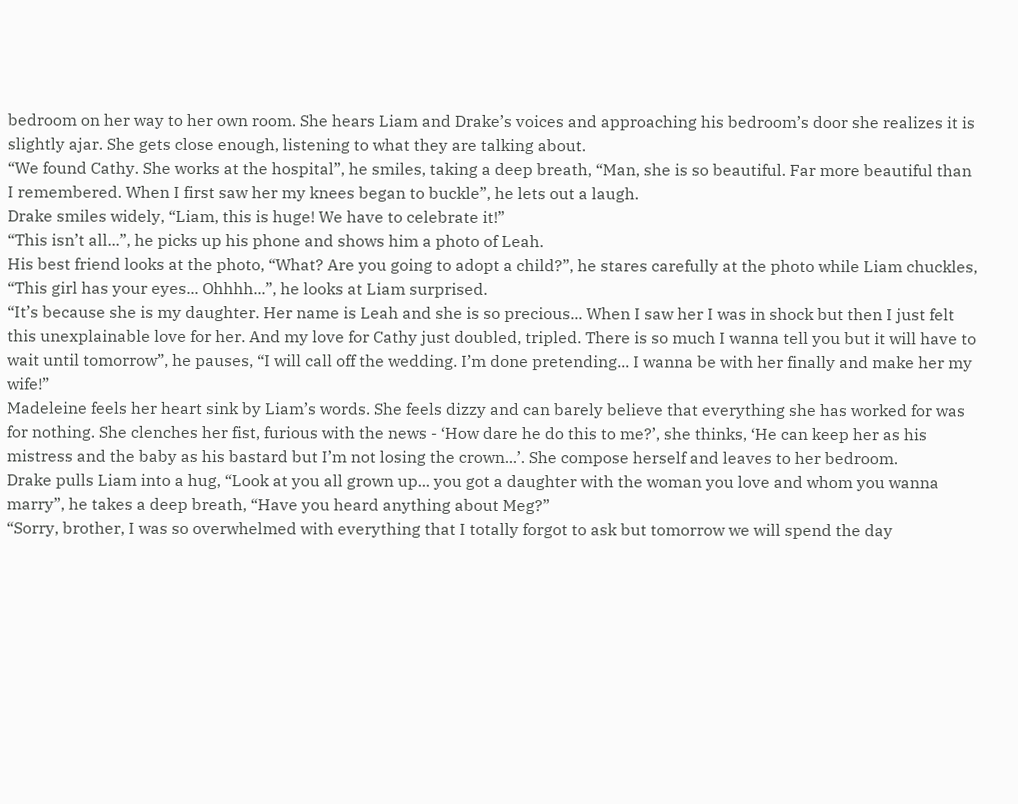bedroom on her way to her own room. She hears Liam and Drake’s voices and approaching his bedroom’s door she realizes it is slightly ajar. She gets close enough, listening to what they are talking about.
“We found Cathy. She works at the hospital”, he smiles, taking a deep breath, “Man, she is so beautiful. Far more beautiful than I remembered. When I first saw her my knees began to buckle”, he lets out a laugh.
Drake smiles widely, “Liam, this is huge! We have to celebrate it!”
“This isn’t all...”, he picks up his phone and shows him a photo of Leah.
His best friend looks at the photo, “What? Are you going to adopt a child?”, he stares carefully at the photo while Liam chuckles, “This girl has your eyes... Ohhhh...”, he looks at Liam surprised.
“It’s because she is my daughter. Her name is Leah and she is so precious... When I saw her I was in shock but then I just felt this unexplainable love for her. And my love for Cathy just doubled, tripled. There is so much I wanna tell you but it will have to wait until tomorrow”, he pauses, “I will call off the wedding. I’m done pretending... I wanna be with her finally and make her my wife!”
Madeleine feels her heart sink by Liam’s words. She feels dizzy and can barely believe that everything she has worked for was for nothing. She clenches her fist, furious with the news - ‘How dare he do this to me?’, she thinks, ‘He can keep her as his mistress and the baby as his bastard but I’m not losing the crown...’. She compose herself and leaves to her bedroom.
Drake pulls Liam into a hug, “Look at you all grown up... you got a daughter with the woman you love and whom you wanna marry”, he takes a deep breath, “Have you heard anything about Meg?”
“Sorry, brother, I was so overwhelmed with everything that I totally forgot to ask but tomorrow we will spend the day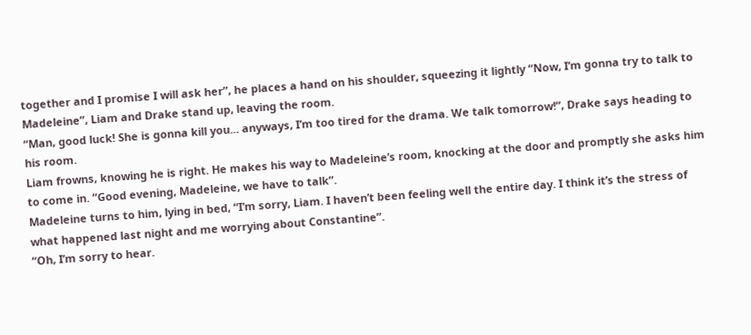together and I promise I will ask her”, he places a hand on his shoulder, squeezing it lightly “Now, I’m gonna try to talk to Madeleine”, Liam and Drake stand up, leaving the room.
“Man, good luck! She is gonna kill you... anyways, I’m too tired for the drama. We talk tomorrow!”, Drake says heading to his room.
Liam frowns, knowing he is right. He makes his way to Madeleine’s room, knocking at the door and promptly she asks him to come in. “Good evening, Madeleine, we have to talk”.
Madeleine turns to him, lying in bed, “I’m sorry, Liam. I haven’t been feeling well the entire day. I think it’s the stress of what happened last night and me worrying about Constantine”.
“Oh, I’m sorry to hear.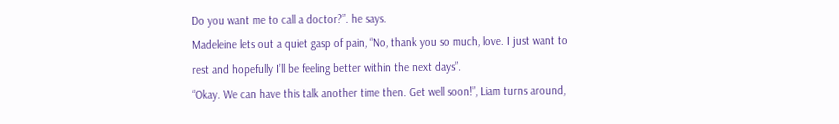Do you want me to call a doctor?”. he says.
Madeleine lets out a quiet gasp of pain, “No, thank you so much, love. I just want to rest and hopefully I’ll be feeling better within the next days”.
“Okay. We can have this talk another time then. Get well soon!”, Liam turns around,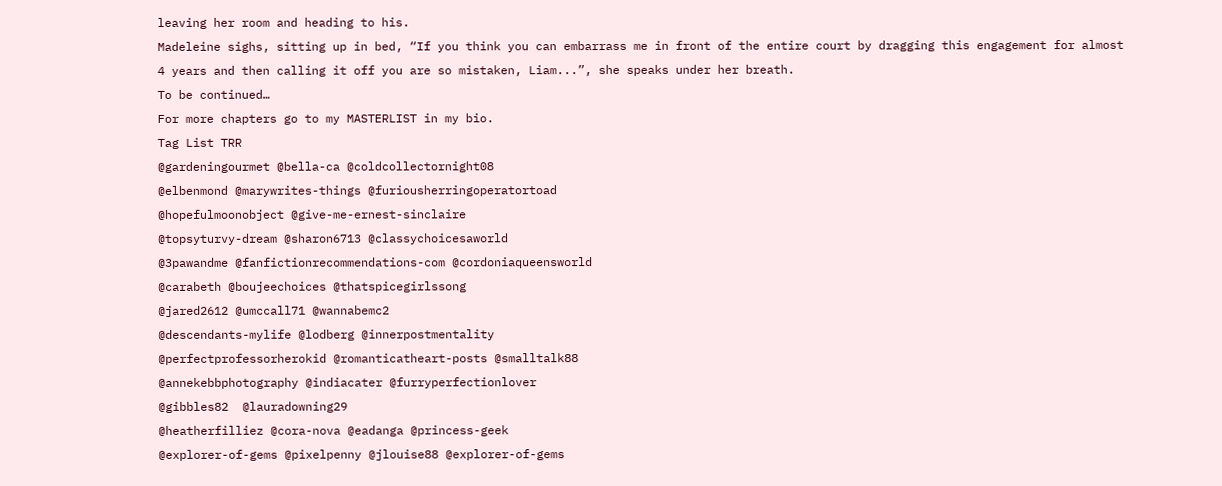leaving her room and heading to his.
Madeleine sighs, sitting up in bed, “If you think you can embarrass me in front of the entire court by dragging this engagement for almost 4 years and then calling it off you are so mistaken, Liam...”, she speaks under her breath.
To be continued…
For more chapters go to my MASTERLIST in my bio.
Tag List TRR
@gardeningourmet @bella-ca @coldcollectornight08
@elbenmond @marywrites-things @furiousherringoperatortoad
@hopefulmoonobject @give-me-ernest-sinclaire
@topsyturvy-dream @sharon6713 @classychoicesaworld
@3pawandme @fanfictionrecommendations-com @cordoniaqueensworld
@carabeth @boujeechoices @thatspicegirlssong
@jared2612 @umccall71 @wannabemc2
@descendants-mylife @lodberg @innerpostmentality
@perfectprofessorherokid @romanticatheart-posts @smalltalk88
@annekebbphotography @indiacater @furryperfectionlover
@gibbles82  @lauradowning29
@heatherfilliez @cora-nova @eadanga @princess-geek
@explorer-of-gems @pixelpenny @jlouise88 @explorer-of-gems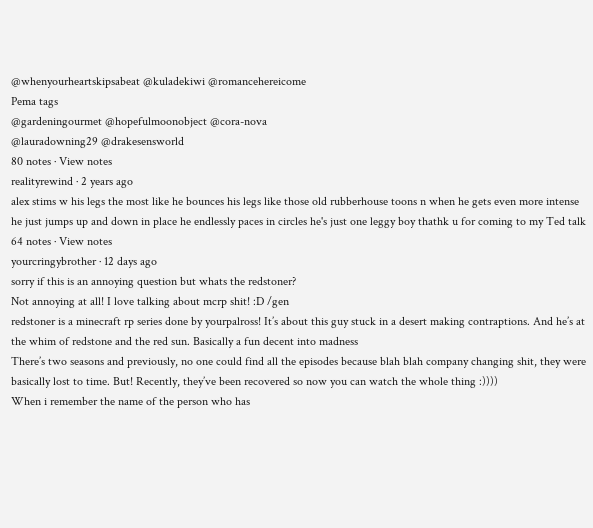@whenyourheartskipsabeat @kuladekiwi @romancehereicome
Pema tags
@gardeningourmet @hopefulmoonobject @cora-nova
@lauradowning29 @drakesensworld
80 notes · View notes
realityrewind · 2 years ago
alex stims w his legs the most like he bounces his legs like those old rubberhouse toons n when he gets even more intense he just jumps up and down in place he endlessly paces in circles he's just one leggy boy thathk u for coming to my Ted talk
64 notes · View notes
yourcringybrother · 12 days ago
sorry if this is an annoying question but whats the redstoner?
Not annoying at all! I love talking about mcrp shit! :D /gen
redstoner is a minecraft rp series done by yourpalross! It’s about this guy stuck in a desert making contraptions. And he’s at the whim of redstone and the red sun. Basically a fun decent into madness
There’s two seasons and previously, no one could find all the episodes because blah blah company changing shit, they were basically lost to time. But! Recently, they’ve been recovered so now you can watch the whole thing :))))
When i remember the name of the person who has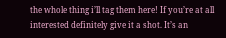the whole thing i’ll tag them here! If you’re at all interested definitely give it a shot. It’s an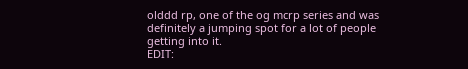olddd rp, one of the og mcrp series and was definitely a jumping spot for a lot of people getting into it.
EDIT: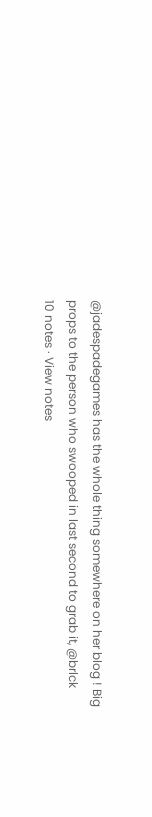@jadespadegames has the whole thing somewhere on her blog ! Big props to the person who swooped in last second to grab it, @brlck
10 notes · View notes